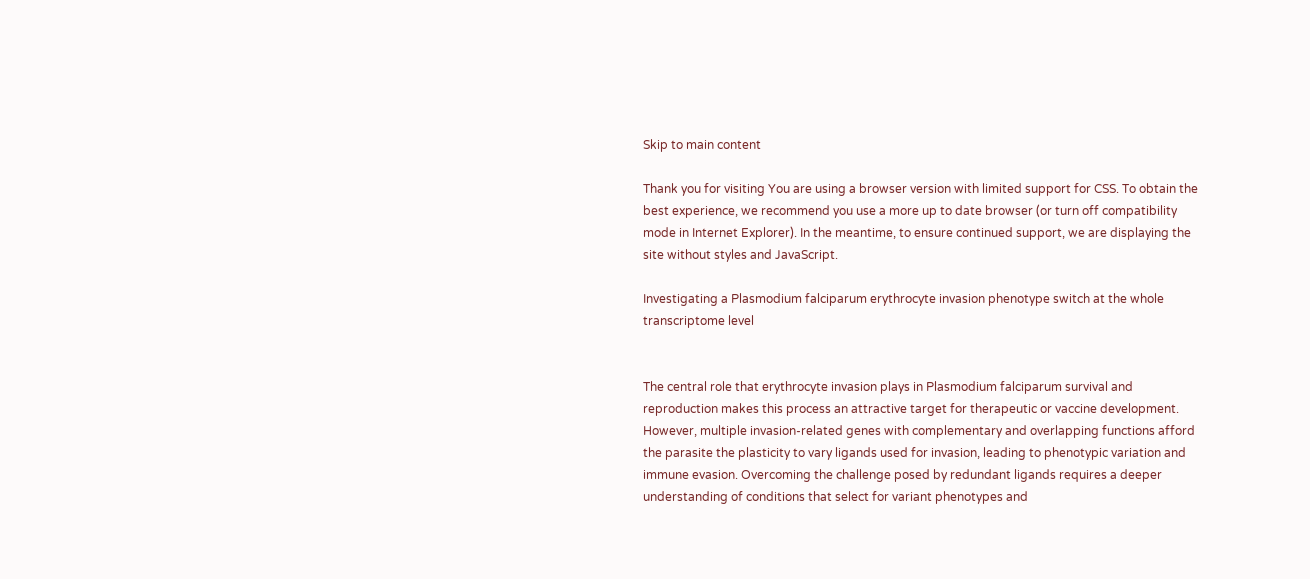Skip to main content

Thank you for visiting You are using a browser version with limited support for CSS. To obtain the best experience, we recommend you use a more up to date browser (or turn off compatibility mode in Internet Explorer). In the meantime, to ensure continued support, we are displaying the site without styles and JavaScript.

Investigating a Plasmodium falciparum erythrocyte invasion phenotype switch at the whole transcriptome level


The central role that erythrocyte invasion plays in Plasmodium falciparum survival and reproduction makes this process an attractive target for therapeutic or vaccine development. However, multiple invasion-related genes with complementary and overlapping functions afford the parasite the plasticity to vary ligands used for invasion, leading to phenotypic variation and immune evasion. Overcoming the challenge posed by redundant ligands requires a deeper understanding of conditions that select for variant phenotypes and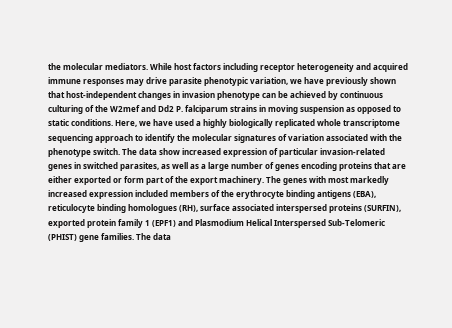the molecular mediators. While host factors including receptor heterogeneity and acquired immune responses may drive parasite phenotypic variation, we have previously shown that host-independent changes in invasion phenotype can be achieved by continuous culturing of the W2mef and Dd2 P. falciparum strains in moving suspension as opposed to static conditions. Here, we have used a highly biologically replicated whole transcriptome sequencing approach to identify the molecular signatures of variation associated with the phenotype switch. The data show increased expression of particular invasion-related genes in switched parasites, as well as a large number of genes encoding proteins that are either exported or form part of the export machinery. The genes with most markedly increased expression included members of the erythrocyte binding antigens (EBA), reticulocyte binding homologues (RH), surface associated interspersed proteins (SURFIN), exported protein family 1 (EPF1) and Plasmodium Helical Interspersed Sub-Telomeric (PHIST) gene families. The data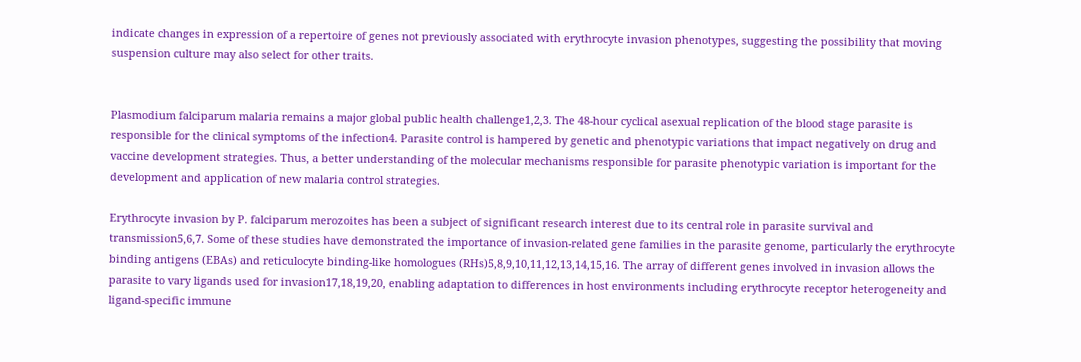indicate changes in expression of a repertoire of genes not previously associated with erythrocyte invasion phenotypes, suggesting the possibility that moving suspension culture may also select for other traits.


Plasmodium falciparum malaria remains a major global public health challenge1,2,3. The 48-hour cyclical asexual replication of the blood stage parasite is responsible for the clinical symptoms of the infection4. Parasite control is hampered by genetic and phenotypic variations that impact negatively on drug and vaccine development strategies. Thus, a better understanding of the molecular mechanisms responsible for parasite phenotypic variation is important for the development and application of new malaria control strategies.

Erythrocyte invasion by P. falciparum merozoites has been a subject of significant research interest due to its central role in parasite survival and transmission5,6,7. Some of these studies have demonstrated the importance of invasion-related gene families in the parasite genome, particularly the erythrocyte binding antigens (EBAs) and reticulocyte binding-like homologues (RHs)5,8,9,10,11,12,13,14,15,16. The array of different genes involved in invasion allows the parasite to vary ligands used for invasion17,18,19,20, enabling adaptation to differences in host environments including erythrocyte receptor heterogeneity and ligand-specific immune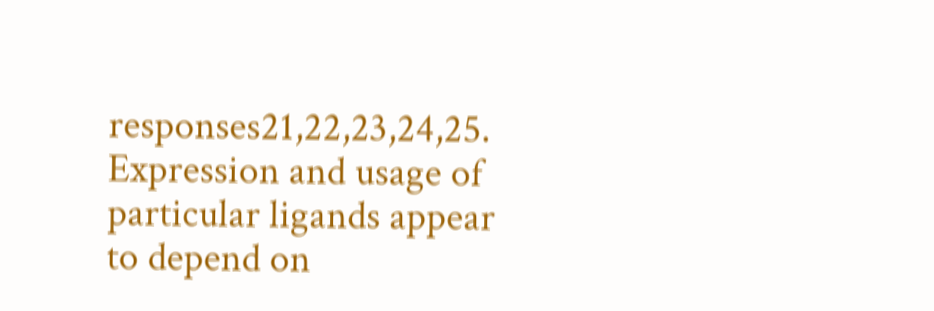responses21,22,23,24,25. Expression and usage of particular ligands appear to depend on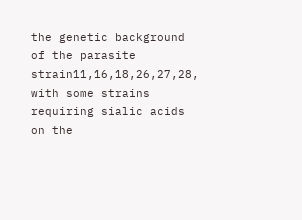the genetic background of the parasite strain11,16,18,26,27,28, with some strains requiring sialic acids on the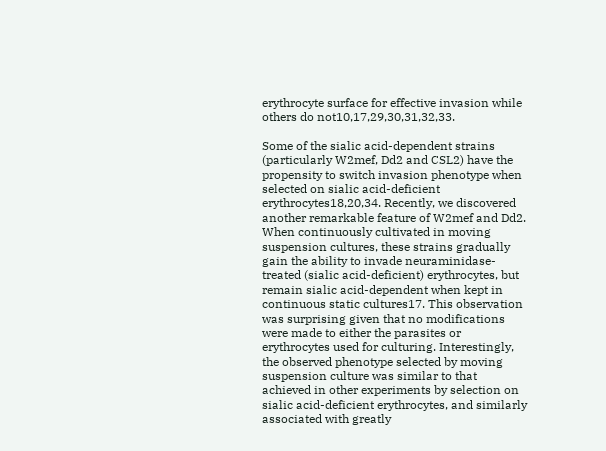erythrocyte surface for effective invasion while others do not10,17,29,30,31,32,33.

Some of the sialic acid-dependent strains (particularly W2mef, Dd2 and CSL2) have the propensity to switch invasion phenotype when selected on sialic acid-deficient erythrocytes18,20,34. Recently, we discovered another remarkable feature of W2mef and Dd2. When continuously cultivated in moving suspension cultures, these strains gradually gain the ability to invade neuraminidase-treated (sialic acid-deficient) erythrocytes, but remain sialic acid-dependent when kept in continuous static cultures17. This observation was surprising given that no modifications were made to either the parasites or erythrocytes used for culturing. Interestingly, the observed phenotype selected by moving suspension culture was similar to that achieved in other experiments by selection on sialic acid-deficient erythrocytes, and similarly associated with greatly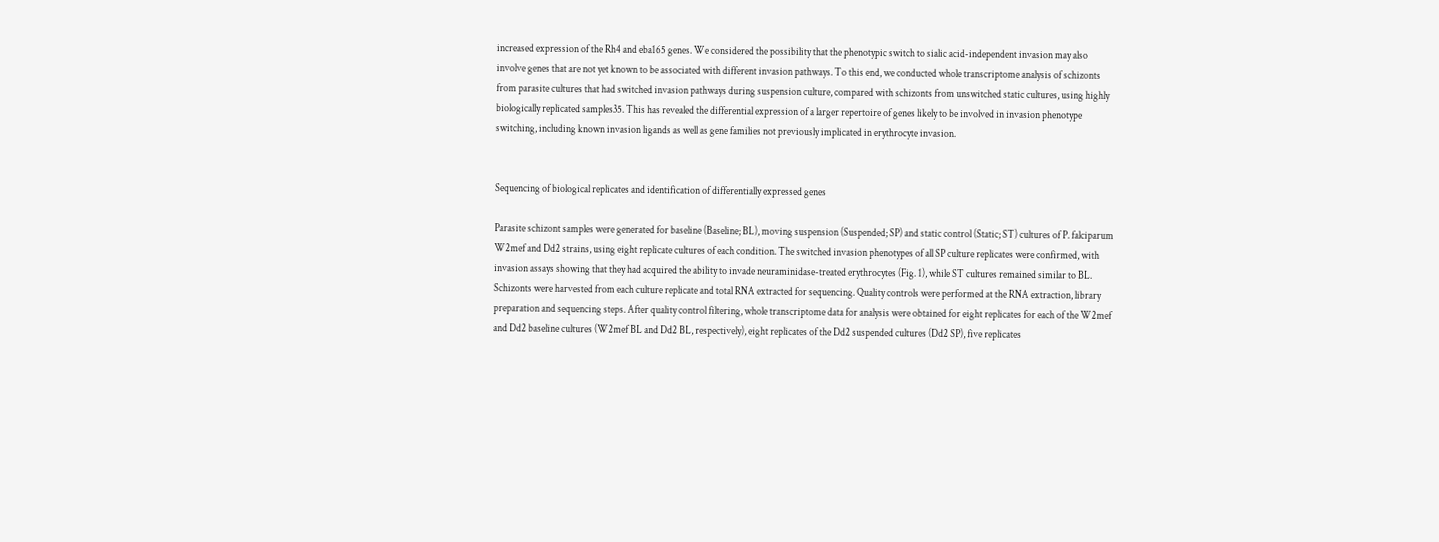increased expression of the Rh4 and eba165 genes. We considered the possibility that the phenotypic switch to sialic acid-independent invasion may also involve genes that are not yet known to be associated with different invasion pathways. To this end, we conducted whole transcriptome analysis of schizonts from parasite cultures that had switched invasion pathways during suspension culture, compared with schizonts from unswitched static cultures, using highly biologically replicated samples35. This has revealed the differential expression of a larger repertoire of genes likely to be involved in invasion phenotype switching, including known invasion ligands as well as gene families not previously implicated in erythrocyte invasion.


Sequencing of biological replicates and identification of differentially expressed genes

Parasite schizont samples were generated for baseline (Baseline; BL), moving suspension (Suspended; SP) and static control (Static; ST) cultures of P. falciparum W2mef and Dd2 strains, using eight replicate cultures of each condition. The switched invasion phenotypes of all SP culture replicates were confirmed, with invasion assays showing that they had acquired the ability to invade neuraminidase-treated erythrocytes (Fig. 1), while ST cultures remained similar to BL. Schizonts were harvested from each culture replicate and total RNA extracted for sequencing. Quality controls were performed at the RNA extraction, library preparation and sequencing steps. After quality control filtering, whole transcriptome data for analysis were obtained for eight replicates for each of the W2mef and Dd2 baseline cultures (W2mef BL and Dd2 BL, respectively), eight replicates of the Dd2 suspended cultures (Dd2 SP), five replicates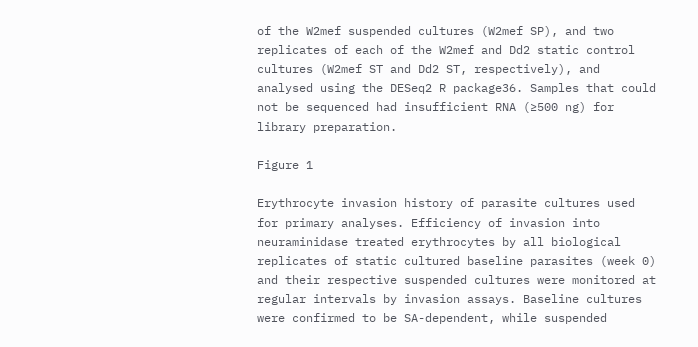of the W2mef suspended cultures (W2mef SP), and two replicates of each of the W2mef and Dd2 static control cultures (W2mef ST and Dd2 ST, respectively), and analysed using the DESeq2 R package36. Samples that could not be sequenced had insufficient RNA (≥500 ng) for library preparation.

Figure 1

Erythrocyte invasion history of parasite cultures used for primary analyses. Efficiency of invasion into neuraminidase treated erythrocytes by all biological replicates of static cultured baseline parasites (week 0) and their respective suspended cultures were monitored at regular intervals by invasion assays. Baseline cultures were confirmed to be SA-dependent, while suspended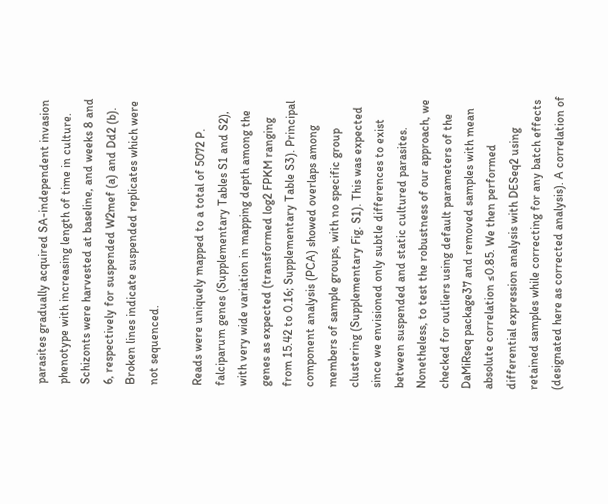parasites gradually acquired SA-independent invasion phenotype with increasing length of time in culture. Schizonts were harvested at baseline, and weeks 8 and 6, respectively for suspended W2mef (a) and Dd2 (b). Broken lines indicate suspended replicates which were not sequenced.

Reads were uniquely mapped to a total of 5072 P. falciparum genes (Supplementary Tables S1 and S2), with very wide variation in mapping depth among the genes as expected (transformed log2 FPKM ranging from 15.42 to 0.16; Supplementary Table S3). Principal component analysis (PCA) showed overlaps among members of sample groups, with no specific group clustering (Supplementary Fig. S1). This was expected since we envisioned only subtle differences to exist between suspended and static cultured parasites. Nonetheless, to test the robustness of our approach, we checked for outliers using default parameters of the DaMiRseq package37 and removed samples with mean absolute correlation ≤0.85. We then performed differential expression analysis with DESeq2 using retained samples while correcting for any batch effects (designated here as corrected analysis). A correlation of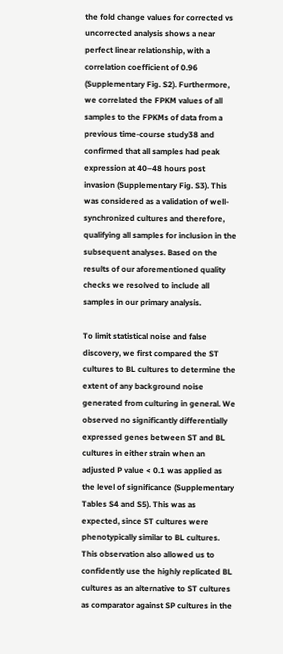the fold change values for corrected vs uncorrected analysis shows a near perfect linear relationship, with a correlation coefficient of 0.96 (Supplementary Fig. S2). Furthermore, we correlated the FPKM values of all samples to the FPKMs of data from a previous time-course study38 and confirmed that all samples had peak expression at 40–48 hours post invasion (Supplementary Fig. S3). This was considered as a validation of well-synchronized cultures and therefore, qualifying all samples for inclusion in the subsequent analyses. Based on the results of our aforementioned quality checks we resolved to include all samples in our primary analysis.

To limit statistical noise and false discovery, we first compared the ST cultures to BL cultures to determine the extent of any background noise generated from culturing in general. We observed no significantly differentially expressed genes between ST and BL cultures in either strain when an adjusted P value < 0.1 was applied as the level of significance (Supplementary Tables S4 and S5). This was as expected, since ST cultures were phenotypically similar to BL cultures. This observation also allowed us to confidently use the highly replicated BL cultures as an alternative to ST cultures as comparator against SP cultures in the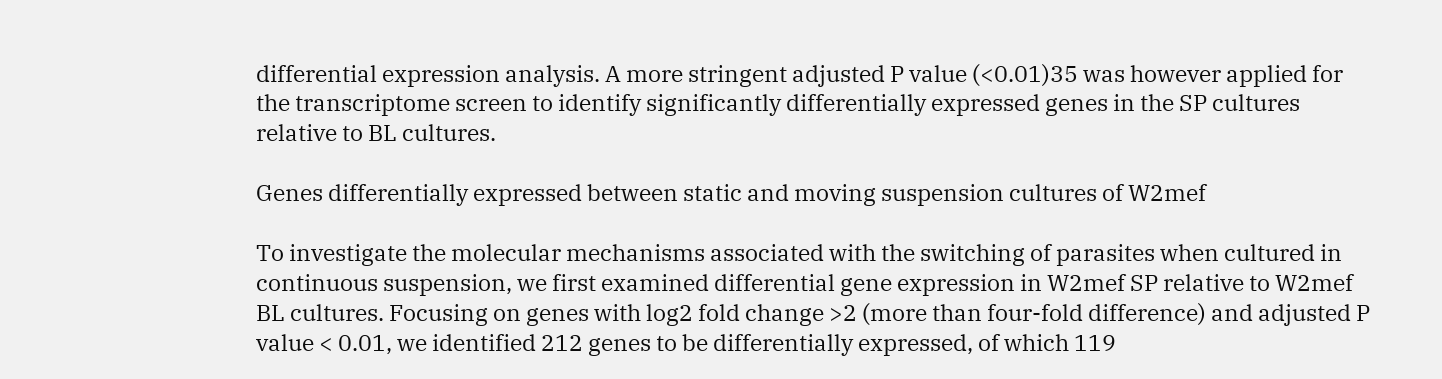differential expression analysis. A more stringent adjusted P value (<0.01)35 was however applied for the transcriptome screen to identify significantly differentially expressed genes in the SP cultures relative to BL cultures.

Genes differentially expressed between static and moving suspension cultures of W2mef

To investigate the molecular mechanisms associated with the switching of parasites when cultured in continuous suspension, we first examined differential gene expression in W2mef SP relative to W2mef BL cultures. Focusing on genes with log2 fold change >2 (more than four-fold difference) and adjusted P value < 0.01, we identified 212 genes to be differentially expressed, of which 119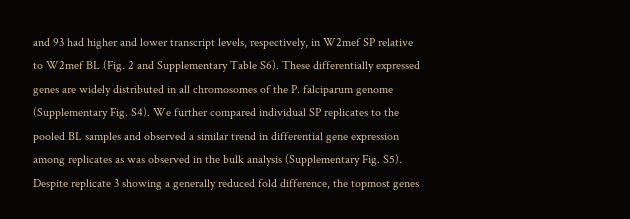and 93 had higher and lower transcript levels, respectively, in W2mef SP relative to W2mef BL (Fig. 2 and Supplementary Table S6). These differentially expressed genes are widely distributed in all chromosomes of the P. falciparum genome (Supplementary Fig. S4). We further compared individual SP replicates to the pooled BL samples and observed a similar trend in differential gene expression among replicates as was observed in the bulk analysis (Supplementary Fig. S5). Despite replicate 3 showing a generally reduced fold difference, the topmost genes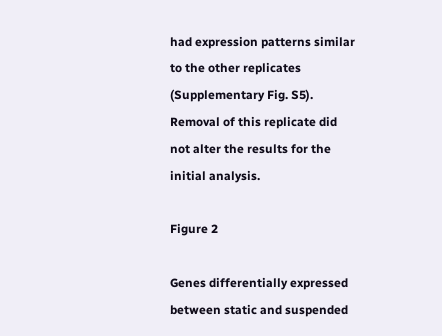had expression patterns similar to the other replicates (Supplementary Fig. S5). Removal of this replicate did not alter the results for the initial analysis.

Figure 2

Genes differentially expressed between static and suspended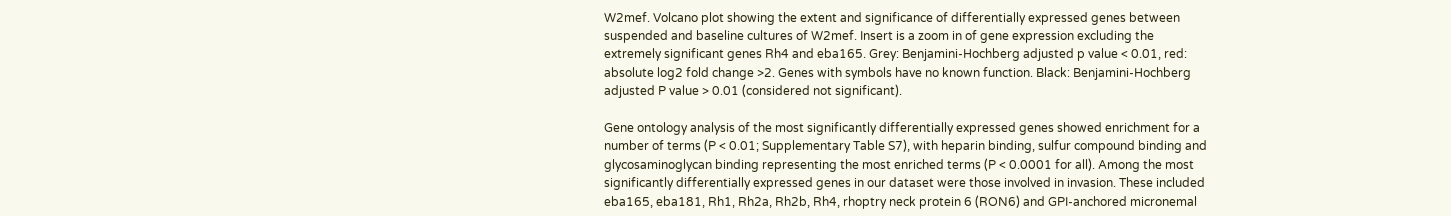W2mef. Volcano plot showing the extent and significance of differentially expressed genes between suspended and baseline cultures of W2mef. Insert is a zoom in of gene expression excluding the extremely significant genes Rh4 and eba165. Grey: Benjamini-Hochberg adjusted p value < 0.01, red: absolute log2 fold change >2. Genes with symbols have no known function. Black: Benjamini-Hochberg adjusted P value > 0.01 (considered not significant).

Gene ontology analysis of the most significantly differentially expressed genes showed enrichment for a number of terms (P < 0.01; Supplementary Table S7), with heparin binding, sulfur compound binding and glycosaminoglycan binding representing the most enriched terms (P < 0.0001 for all). Among the most significantly differentially expressed genes in our dataset were those involved in invasion. These included eba165, eba181, Rh1, Rh2a, Rh2b, Rh4, rhoptry neck protein 6 (RON6) and GPI-anchored micronemal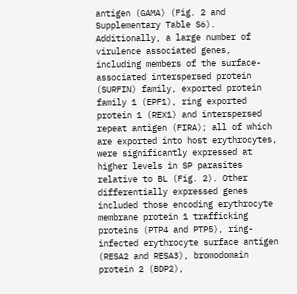antigen (GAMA) (Fig. 2 and Supplementary Table S6). Additionally, a large number of virulence associated genes, including members of the surface-associated interspersed protein (SURFIN) family, exported protein family 1 (EPF1), ring exported protein 1 (REX1) and interspersed repeat antigen (FIRA); all of which are exported into host erythrocytes, were significantly expressed at higher levels in SP parasites relative to BL (Fig. 2). Other differentially expressed genes included those encoding erythrocyte membrane protein 1 trafficking proteins (PTP4 and PTP5), ring-infected erythrocyte surface antigen (RESA2 and RESA3), bromodomain protein 2 (BDP2),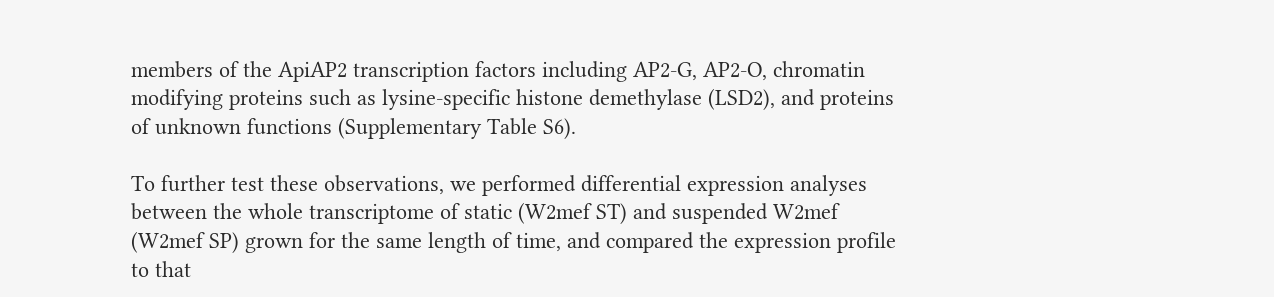members of the ApiAP2 transcription factors including AP2-G, AP2-O, chromatin modifying proteins such as lysine-specific histone demethylase (LSD2), and proteins of unknown functions (Supplementary Table S6).

To further test these observations, we performed differential expression analyses between the whole transcriptome of static (W2mef ST) and suspended W2mef (W2mef SP) grown for the same length of time, and compared the expression profile to that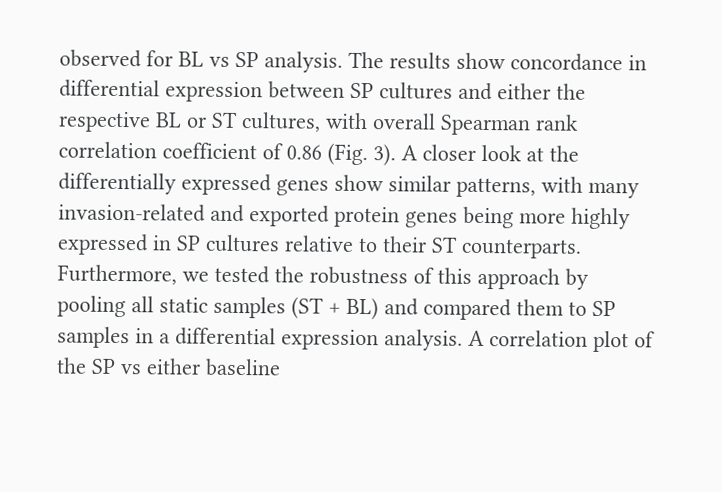observed for BL vs SP analysis. The results show concordance in differential expression between SP cultures and either the respective BL or ST cultures, with overall Spearman rank correlation coefficient of 0.86 (Fig. 3). A closer look at the differentially expressed genes show similar patterns, with many invasion-related and exported protein genes being more highly expressed in SP cultures relative to their ST counterparts. Furthermore, we tested the robustness of this approach by pooling all static samples (ST + BL) and compared them to SP samples in a differential expression analysis. A correlation plot of the SP vs either baseline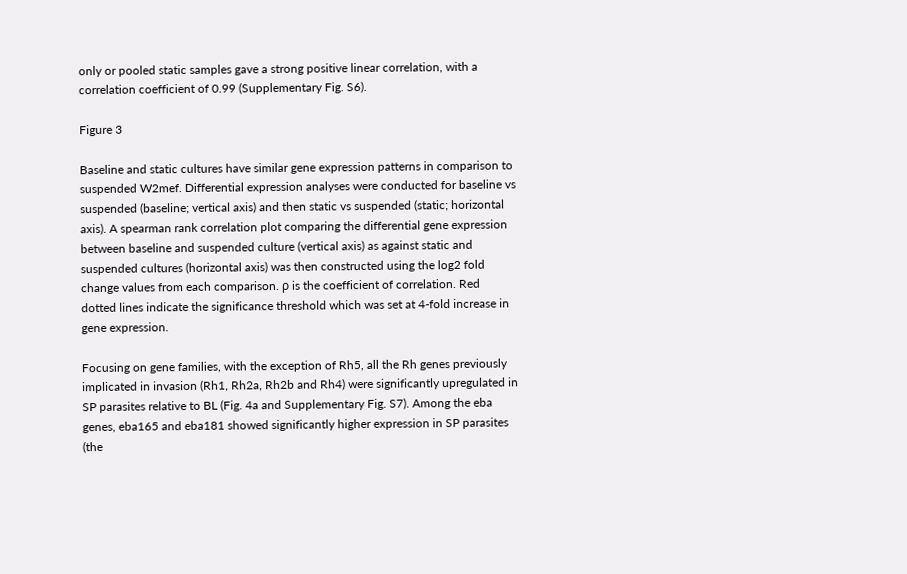only or pooled static samples gave a strong positive linear correlation, with a correlation coefficient of 0.99 (Supplementary Fig. S6).

Figure 3

Baseline and static cultures have similar gene expression patterns in comparison to suspended W2mef. Differential expression analyses were conducted for baseline vs suspended (baseline; vertical axis) and then static vs suspended (static; horizontal axis). A spearman rank correlation plot comparing the differential gene expression between baseline and suspended culture (vertical axis) as against static and suspended cultures (horizontal axis) was then constructed using the log2 fold change values from each comparison. ρ is the coefficient of correlation. Red dotted lines indicate the significance threshold which was set at 4-fold increase in gene expression.

Focusing on gene families, with the exception of Rh5, all the Rh genes previously implicated in invasion (Rh1, Rh2a, Rh2b and Rh4) were significantly upregulated in SP parasites relative to BL (Fig. 4a and Supplementary Fig. S7). Among the eba genes, eba165 and eba181 showed significantly higher expression in SP parasites (the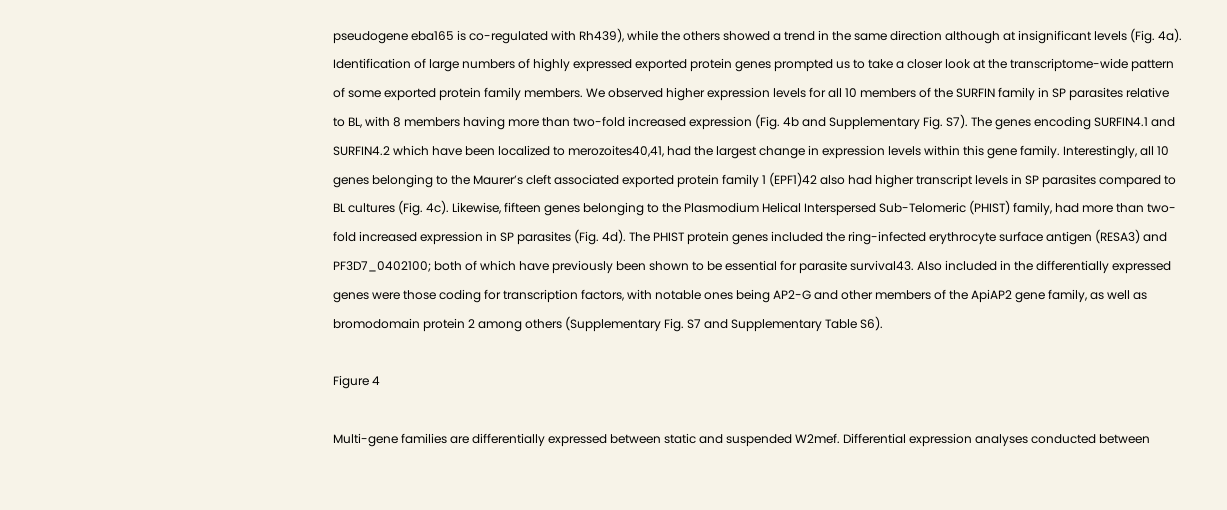pseudogene eba165 is co-regulated with Rh439), while the others showed a trend in the same direction although at insignificant levels (Fig. 4a). Identification of large numbers of highly expressed exported protein genes prompted us to take a closer look at the transcriptome-wide pattern of some exported protein family members. We observed higher expression levels for all 10 members of the SURFIN family in SP parasites relative to BL, with 8 members having more than two-fold increased expression (Fig. 4b and Supplementary Fig. S7). The genes encoding SURFIN4.1 and SURFIN4.2 which have been localized to merozoites40,41, had the largest change in expression levels within this gene family. Interestingly, all 10 genes belonging to the Maurer’s cleft associated exported protein family 1 (EPF1)42 also had higher transcript levels in SP parasites compared to BL cultures (Fig. 4c). Likewise, fifteen genes belonging to the Plasmodium Helical Interspersed Sub-Telomeric (PHIST) family, had more than two-fold increased expression in SP parasites (Fig. 4d). The PHIST protein genes included the ring-infected erythrocyte surface antigen (RESA3) and PF3D7_0402100; both of which have previously been shown to be essential for parasite survival43. Also included in the differentially expressed genes were those coding for transcription factors, with notable ones being AP2-G and other members of the ApiAP2 gene family, as well as bromodomain protein 2 among others (Supplementary Fig. S7 and Supplementary Table S6).

Figure 4

Multi-gene families are differentially expressed between static and suspended W2mef. Differential expression analyses conducted between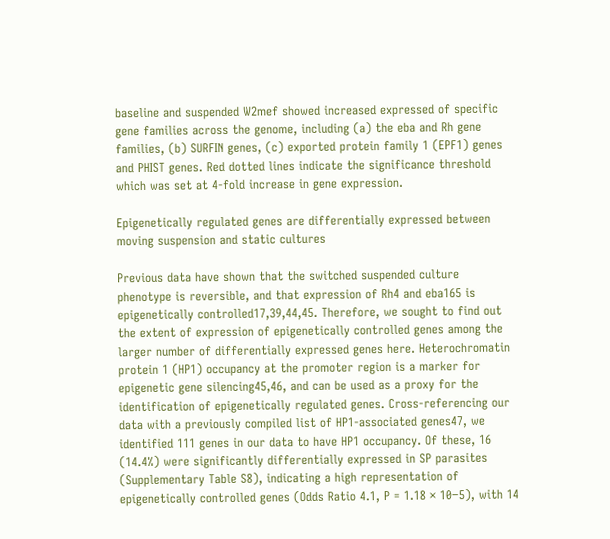baseline and suspended W2mef showed increased expressed of specific gene families across the genome, including (a) the eba and Rh gene families, (b) SURFIN genes, (c) exported protein family 1 (EPF1) genes and PHIST genes. Red dotted lines indicate the significance threshold which was set at 4-fold increase in gene expression.

Epigenetically regulated genes are differentially expressed between moving suspension and static cultures

Previous data have shown that the switched suspended culture phenotype is reversible, and that expression of Rh4 and eba165 is epigenetically controlled17,39,44,45. Therefore, we sought to find out the extent of expression of epigenetically controlled genes among the larger number of differentially expressed genes here. Heterochromatin protein 1 (HP1) occupancy at the promoter region is a marker for epigenetic gene silencing45,46, and can be used as a proxy for the identification of epigenetically regulated genes. Cross-referencing our data with a previously compiled list of HP1-associated genes47, we identified 111 genes in our data to have HP1 occupancy. Of these, 16 (14.4%) were significantly differentially expressed in SP parasites (Supplementary Table S8), indicating a high representation of epigenetically controlled genes (Odds Ratio 4.1, P = 1.18 × 10−5), with 14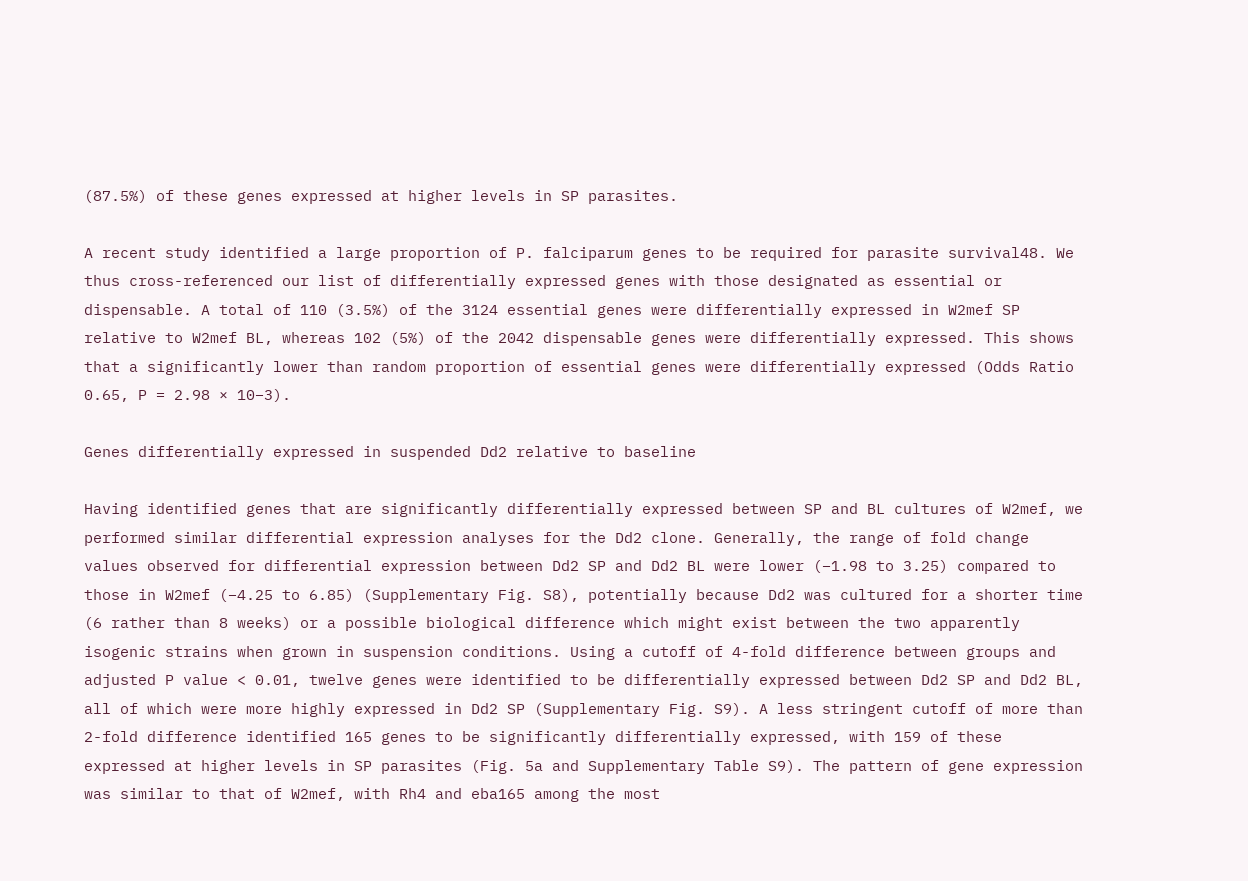(87.5%) of these genes expressed at higher levels in SP parasites.

A recent study identified a large proportion of P. falciparum genes to be required for parasite survival48. We thus cross-referenced our list of differentially expressed genes with those designated as essential or dispensable. A total of 110 (3.5%) of the 3124 essential genes were differentially expressed in W2mef SP relative to W2mef BL, whereas 102 (5%) of the 2042 dispensable genes were differentially expressed. This shows that a significantly lower than random proportion of essential genes were differentially expressed (Odds Ratio 0.65, P = 2.98 × 10−3).

Genes differentially expressed in suspended Dd2 relative to baseline

Having identified genes that are significantly differentially expressed between SP and BL cultures of W2mef, we performed similar differential expression analyses for the Dd2 clone. Generally, the range of fold change values observed for differential expression between Dd2 SP and Dd2 BL were lower (−1.98 to 3.25) compared to those in W2mef (−4.25 to 6.85) (Supplementary Fig. S8), potentially because Dd2 was cultured for a shorter time (6 rather than 8 weeks) or a possible biological difference which might exist between the two apparently isogenic strains when grown in suspension conditions. Using a cutoff of 4-fold difference between groups and adjusted P value < 0.01, twelve genes were identified to be differentially expressed between Dd2 SP and Dd2 BL, all of which were more highly expressed in Dd2 SP (Supplementary Fig. S9). A less stringent cutoff of more than 2-fold difference identified 165 genes to be significantly differentially expressed, with 159 of these expressed at higher levels in SP parasites (Fig. 5a and Supplementary Table S9). The pattern of gene expression was similar to that of W2mef, with Rh4 and eba165 among the most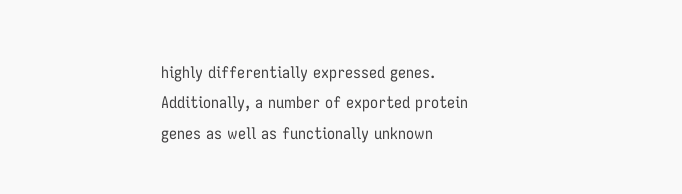highly differentially expressed genes. Additionally, a number of exported protein genes as well as functionally unknown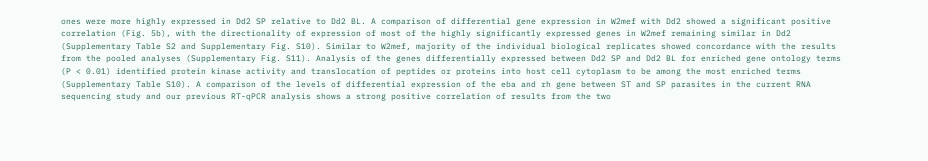ones were more highly expressed in Dd2 SP relative to Dd2 BL. A comparison of differential gene expression in W2mef with Dd2 showed a significant positive correlation (Fig. 5b), with the directionality of expression of most of the highly significantly expressed genes in W2mef remaining similar in Dd2 (Supplementary Table S2 and Supplementary Fig. S10). Similar to W2mef, majority of the individual biological replicates showed concordance with the results from the pooled analyses (Supplementary Fig. S11). Analysis of the genes differentially expressed between Dd2 SP and Dd2 BL for enriched gene ontology terms (P < 0.01) identified protein kinase activity and translocation of peptides or proteins into host cell cytoplasm to be among the most enriched terms (Supplementary Table S10). A comparison of the levels of differential expression of the eba and rh gene between ST and SP parasites in the current RNA sequencing study and our previous RT-qPCR analysis shows a strong positive correlation of results from the two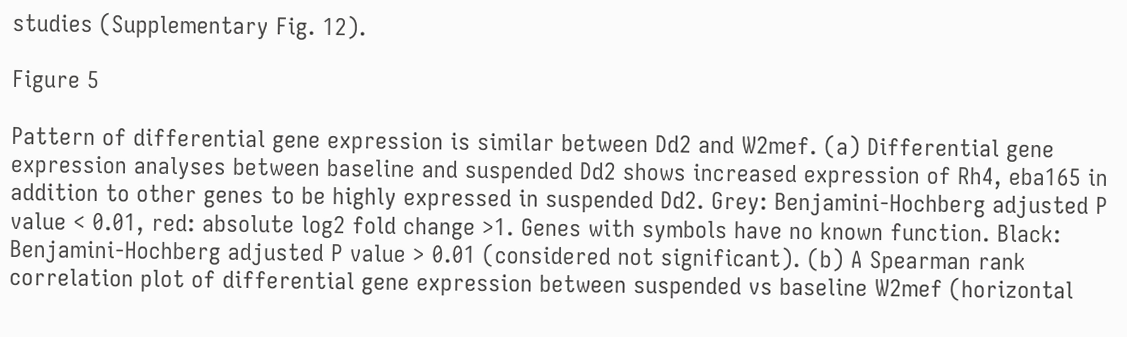studies (Supplementary Fig. 12).

Figure 5

Pattern of differential gene expression is similar between Dd2 and W2mef. (a) Differential gene expression analyses between baseline and suspended Dd2 shows increased expression of Rh4, eba165 in addition to other genes to be highly expressed in suspended Dd2. Grey: Benjamini-Hochberg adjusted P value < 0.01, red: absolute log2 fold change >1. Genes with symbols have no known function. Black: Benjamini-Hochberg adjusted P value > 0.01 (considered not significant). (b) A Spearman rank correlation plot of differential gene expression between suspended vs baseline W2mef (horizontal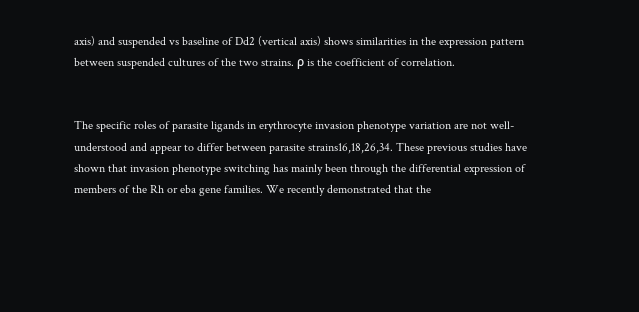axis) and suspended vs baseline of Dd2 (vertical axis) shows similarities in the expression pattern between suspended cultures of the two strains. ρ is the coefficient of correlation.


The specific roles of parasite ligands in erythrocyte invasion phenotype variation are not well-understood and appear to differ between parasite strains16,18,26,34. These previous studies have shown that invasion phenotype switching has mainly been through the differential expression of members of the Rh or eba gene families. We recently demonstrated that the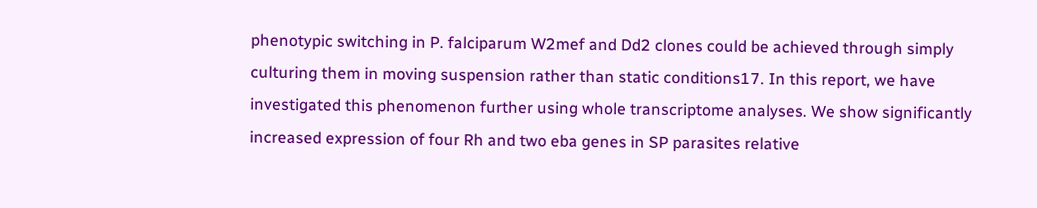phenotypic switching in P. falciparum W2mef and Dd2 clones could be achieved through simply culturing them in moving suspension rather than static conditions17. In this report, we have investigated this phenomenon further using whole transcriptome analyses. We show significantly increased expression of four Rh and two eba genes in SP parasites relative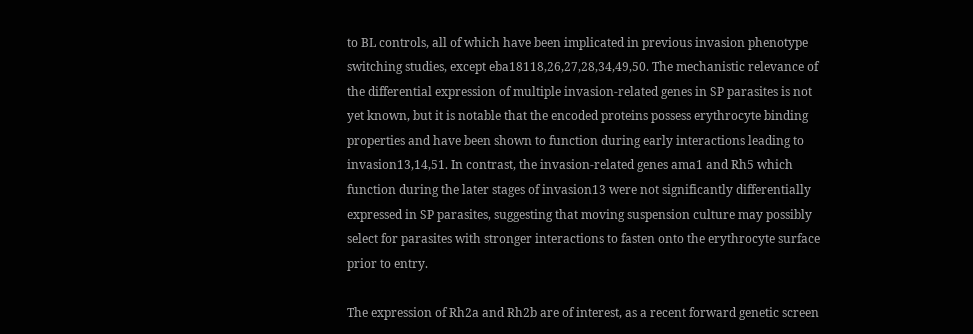to BL controls, all of which have been implicated in previous invasion phenotype switching studies, except eba18118,26,27,28,34,49,50. The mechanistic relevance of the differential expression of multiple invasion-related genes in SP parasites is not yet known, but it is notable that the encoded proteins possess erythrocyte binding properties and have been shown to function during early interactions leading to invasion13,14,51. In contrast, the invasion-related genes ama1 and Rh5 which function during the later stages of invasion13 were not significantly differentially expressed in SP parasites, suggesting that moving suspension culture may possibly select for parasites with stronger interactions to fasten onto the erythrocyte surface prior to entry.

The expression of Rh2a and Rh2b are of interest, as a recent forward genetic screen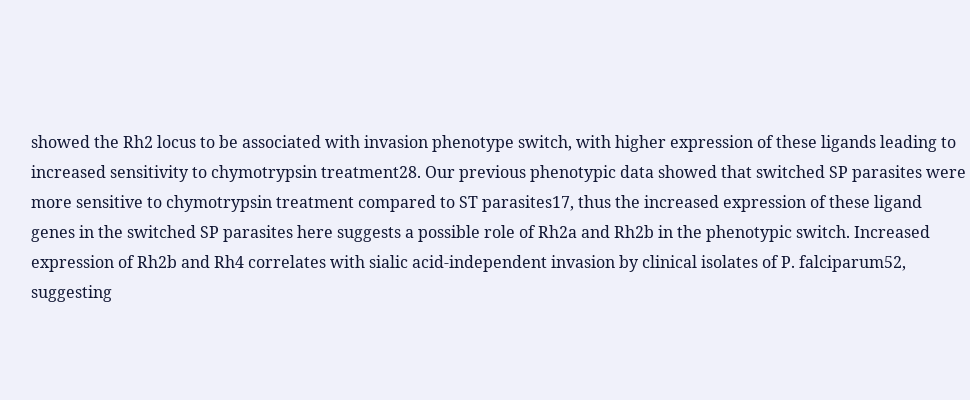showed the Rh2 locus to be associated with invasion phenotype switch, with higher expression of these ligands leading to increased sensitivity to chymotrypsin treatment28. Our previous phenotypic data showed that switched SP parasites were more sensitive to chymotrypsin treatment compared to ST parasites17, thus the increased expression of these ligand genes in the switched SP parasites here suggests a possible role of Rh2a and Rh2b in the phenotypic switch. Increased expression of Rh2b and Rh4 correlates with sialic acid-independent invasion by clinical isolates of P. falciparum52, suggesting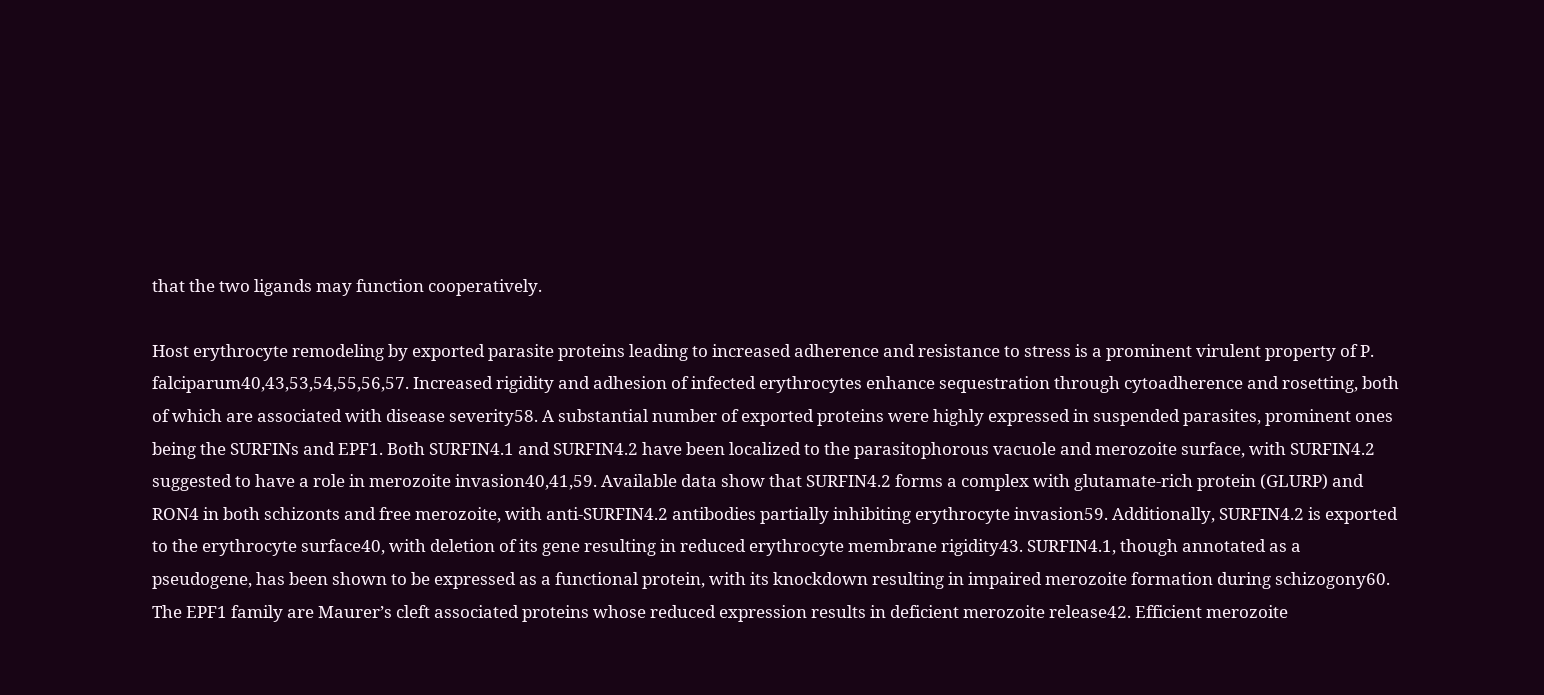that the two ligands may function cooperatively.

Host erythrocyte remodeling by exported parasite proteins leading to increased adherence and resistance to stress is a prominent virulent property of P. falciparum40,43,53,54,55,56,57. Increased rigidity and adhesion of infected erythrocytes enhance sequestration through cytoadherence and rosetting, both of which are associated with disease severity58. A substantial number of exported proteins were highly expressed in suspended parasites, prominent ones being the SURFINs and EPF1. Both SURFIN4.1 and SURFIN4.2 have been localized to the parasitophorous vacuole and merozoite surface, with SURFIN4.2 suggested to have a role in merozoite invasion40,41,59. Available data show that SURFIN4.2 forms a complex with glutamate-rich protein (GLURP) and RON4 in both schizonts and free merozoite, with anti-SURFIN4.2 antibodies partially inhibiting erythrocyte invasion59. Additionally, SURFIN4.2 is exported to the erythrocyte surface40, with deletion of its gene resulting in reduced erythrocyte membrane rigidity43. SURFIN4.1, though annotated as a pseudogene, has been shown to be expressed as a functional protein, with its knockdown resulting in impaired merozoite formation during schizogony60. The EPF1 family are Maurer’s cleft associated proteins whose reduced expression results in deficient merozoite release42. Efficient merozoite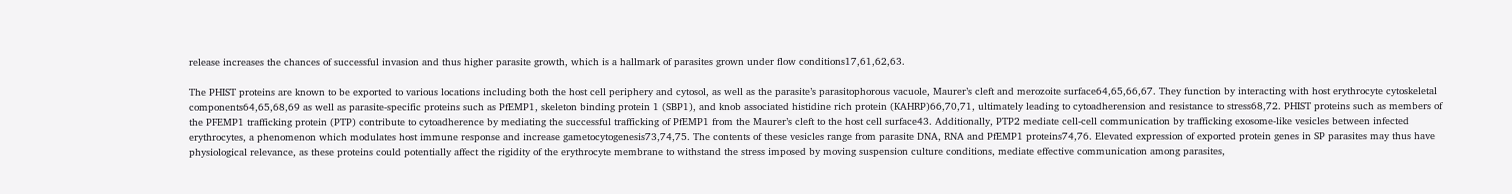release increases the chances of successful invasion and thus higher parasite growth, which is a hallmark of parasites grown under flow conditions17,61,62,63.

The PHIST proteins are known to be exported to various locations including both the host cell periphery and cytosol, as well as the parasite’s parasitophorous vacuole, Maurer’s cleft and merozoite surface64,65,66,67. They function by interacting with host erythrocyte cytoskeletal components64,65,68,69 as well as parasite-specific proteins such as PfEMP1, skeleton binding protein 1 (SBP1), and knob associated histidine rich protein (KAHRP)66,70,71, ultimately leading to cytoadherension and resistance to stress68,72. PHIST proteins such as members of the PFEMP1 trafficking protein (PTP) contribute to cytoadherence by mediating the successful trafficking of PfEMP1 from the Maurer’s cleft to the host cell surface43. Additionally, PTP2 mediate cell-cell communication by trafficking exosome-like vesicles between infected erythrocytes, a phenomenon which modulates host immune response and increase gametocytogenesis73,74,75. The contents of these vesicles range from parasite DNA, RNA and PfEMP1 proteins74,76. Elevated expression of exported protein genes in SP parasites may thus have physiological relevance, as these proteins could potentially affect the rigidity of the erythrocyte membrane to withstand the stress imposed by moving suspension culture conditions, mediate effective communication among parasites,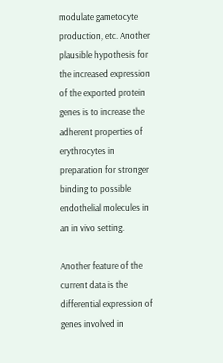modulate gametocyte production, etc. Another plausible hypothesis for the increased expression of the exported protein genes is to increase the adherent properties of erythrocytes in preparation for stronger binding to possible endothelial molecules in an in vivo setting.

Another feature of the current data is the differential expression of genes involved in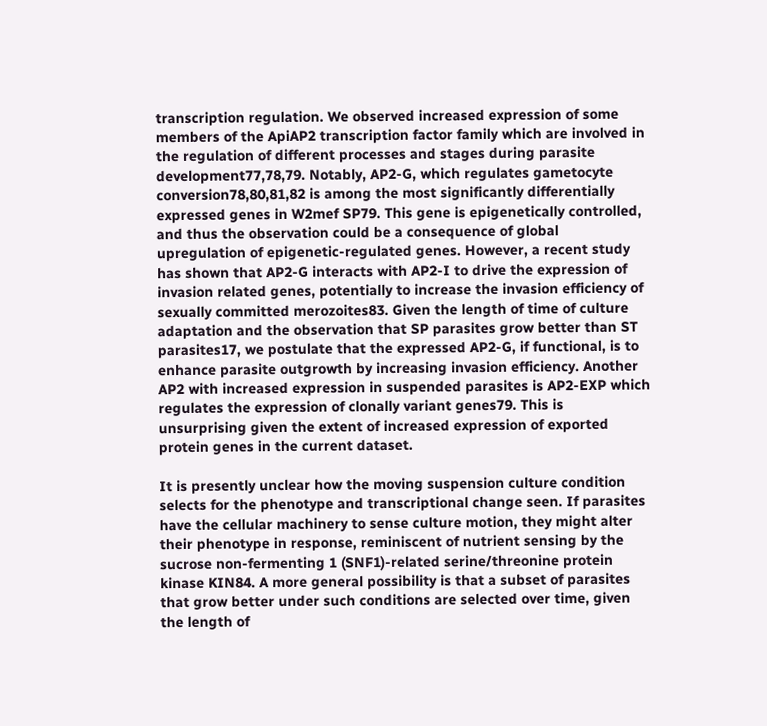transcription regulation. We observed increased expression of some members of the ApiAP2 transcription factor family which are involved in the regulation of different processes and stages during parasite development77,78,79. Notably, AP2-G, which regulates gametocyte conversion78,80,81,82 is among the most significantly differentially expressed genes in W2mef SP79. This gene is epigenetically controlled, and thus the observation could be a consequence of global upregulation of epigenetic-regulated genes. However, a recent study has shown that AP2-G interacts with AP2-I to drive the expression of invasion related genes, potentially to increase the invasion efficiency of sexually committed merozoites83. Given the length of time of culture adaptation and the observation that SP parasites grow better than ST parasites17, we postulate that the expressed AP2-G, if functional, is to enhance parasite outgrowth by increasing invasion efficiency. Another AP2 with increased expression in suspended parasites is AP2-EXP which regulates the expression of clonally variant genes79. This is unsurprising given the extent of increased expression of exported protein genes in the current dataset.

It is presently unclear how the moving suspension culture condition selects for the phenotype and transcriptional change seen. If parasites have the cellular machinery to sense culture motion, they might alter their phenotype in response, reminiscent of nutrient sensing by the sucrose non-fermenting 1 (SNF1)-related serine/threonine protein kinase KIN84. A more general possibility is that a subset of parasites that grow better under such conditions are selected over time, given the length of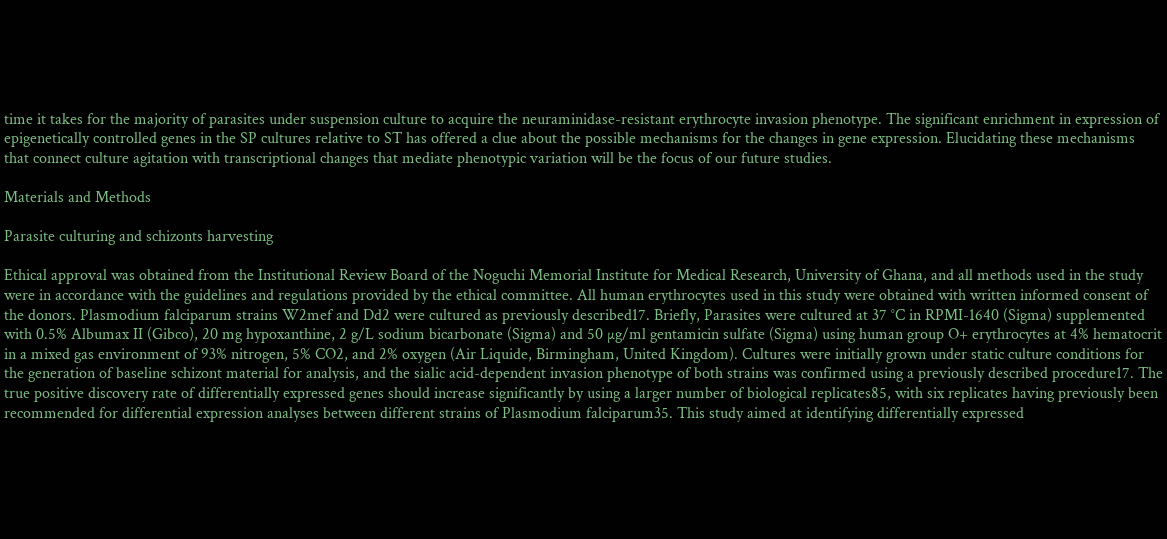time it takes for the majority of parasites under suspension culture to acquire the neuraminidase-resistant erythrocyte invasion phenotype. The significant enrichment in expression of epigenetically controlled genes in the SP cultures relative to ST has offered a clue about the possible mechanisms for the changes in gene expression. Elucidating these mechanisms that connect culture agitation with transcriptional changes that mediate phenotypic variation will be the focus of our future studies.

Materials and Methods

Parasite culturing and schizonts harvesting

Ethical approval was obtained from the Institutional Review Board of the Noguchi Memorial Institute for Medical Research, University of Ghana, and all methods used in the study were in accordance with the guidelines and regulations provided by the ethical committee. All human erythrocytes used in this study were obtained with written informed consent of the donors. Plasmodium falciparum strains W2mef and Dd2 were cultured as previously described17. Briefly, Parasites were cultured at 37 °C in RPMI-1640 (Sigma) supplemented with 0.5% Albumax II (Gibco), 20 mg hypoxanthine, 2 g/L sodium bicarbonate (Sigma) and 50 µg/ml gentamicin sulfate (Sigma) using human group O+ erythrocytes at 4% hematocrit in a mixed gas environment of 93% nitrogen, 5% CO2, and 2% oxygen (Air Liquide, Birmingham, United Kingdom). Cultures were initially grown under static culture conditions for the generation of baseline schizont material for analysis, and the sialic acid-dependent invasion phenotype of both strains was confirmed using a previously described procedure17. The true positive discovery rate of differentially expressed genes should increase significantly by using a larger number of biological replicates85, with six replicates having previously been recommended for differential expression analyses between different strains of Plasmodium falciparum35. This study aimed at identifying differentially expressed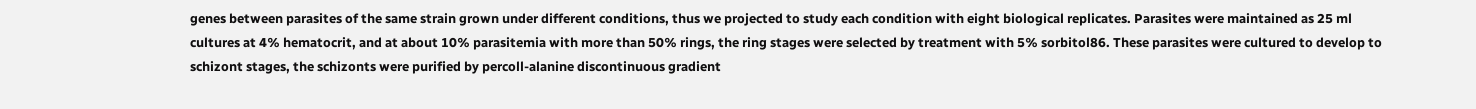genes between parasites of the same strain grown under different conditions, thus we projected to study each condition with eight biological replicates. Parasites were maintained as 25 ml cultures at 4% hematocrit, and at about 10% parasitemia with more than 50% rings, the ring stages were selected by treatment with 5% sorbitol86. These parasites were cultured to develop to schizont stages, the schizonts were purified by percoll-alanine discontinuous gradient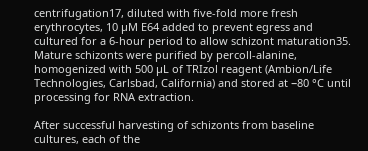centrifugation17, diluted with five-fold more fresh erythrocytes, 10 µM E64 added to prevent egress and cultured for a 6-hour period to allow schizont maturation35. Mature schizonts were purified by percoll-alanine, homogenized with 500 µL of TRIzol reagent (Ambion/Life Technologies, Carlsbad, California) and stored at −80 °C until processing for RNA extraction.

After successful harvesting of schizonts from baseline cultures, each of the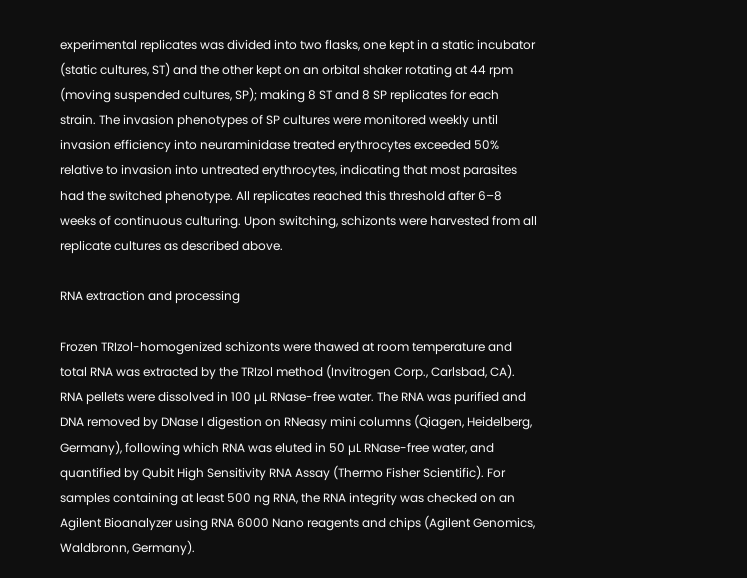experimental replicates was divided into two flasks, one kept in a static incubator (static cultures, ST) and the other kept on an orbital shaker rotating at 44 rpm (moving suspended cultures, SP); making 8 ST and 8 SP replicates for each strain. The invasion phenotypes of SP cultures were monitored weekly until invasion efficiency into neuraminidase treated erythrocytes exceeded 50% relative to invasion into untreated erythrocytes, indicating that most parasites had the switched phenotype. All replicates reached this threshold after 6–8 weeks of continuous culturing. Upon switching, schizonts were harvested from all replicate cultures as described above.

RNA extraction and processing

Frozen TRIzol-homogenized schizonts were thawed at room temperature and total RNA was extracted by the TRIzol method (Invitrogen Corp., Carlsbad, CA). RNA pellets were dissolved in 100 µL RNase-free water. The RNA was purified and DNA removed by DNase I digestion on RNeasy mini columns (Qiagen, Heidelberg, Germany), following which RNA was eluted in 50 µL RNase-free water, and quantified by Qubit High Sensitivity RNA Assay (Thermo Fisher Scientific). For samples containing at least 500 ng RNA, the RNA integrity was checked on an Agilent Bioanalyzer using RNA 6000 Nano reagents and chips (Agilent Genomics, Waldbronn, Germany).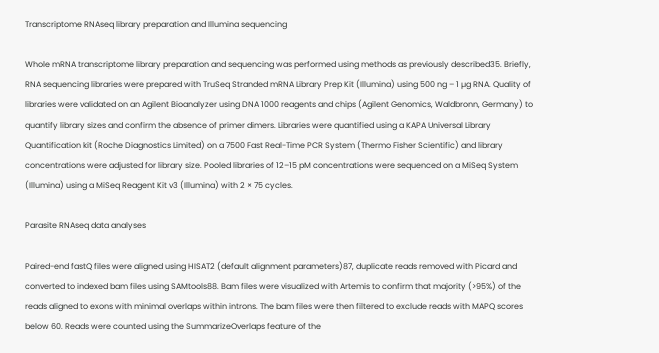Transcriptome RNAseq library preparation and Illumina sequencing

Whole mRNA transcriptome library preparation and sequencing was performed using methods as previously described35. Briefly, RNA sequencing libraries were prepared with TruSeq Stranded mRNA Library Prep Kit (Illumina) using 500 ng – 1 µg RNA. Quality of libraries were validated on an Agilent Bioanalyzer using DNA 1000 reagents and chips (Agilent Genomics, Waldbronn, Germany) to quantify library sizes and confirm the absence of primer dimers. Libraries were quantified using a KAPA Universal Library Quantification kit (Roche Diagnostics Limited) on a 7500 Fast Real-Time PCR System (Thermo Fisher Scientific) and library concentrations were adjusted for library size. Pooled libraries of 12–15 pM concentrations were sequenced on a MiSeq System (Illumina) using a MiSeq Reagent Kit v3 (Illumina) with 2 × 75 cycles.

Parasite RNAseq data analyses

Paired-end fastQ files were aligned using HISAT2 (default alignment parameters)87, duplicate reads removed with Picard and converted to indexed bam files using SAMtools88. Bam files were visualized with Artemis to confirm that majority (>95%) of the reads aligned to exons with minimal overlaps within introns. The bam files were then filtered to exclude reads with MAPQ scores below 60. Reads were counted using the SummarizeOverlaps feature of the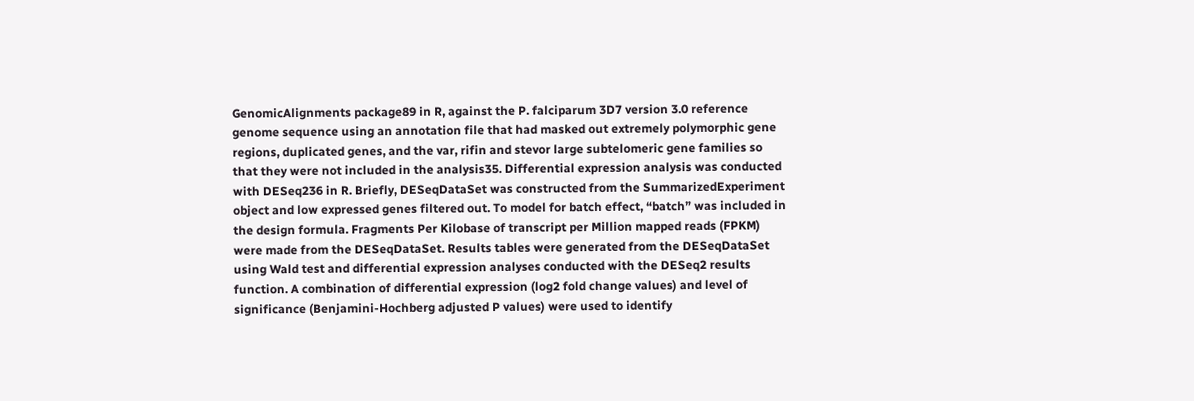GenomicAlignments package89 in R, against the P. falciparum 3D7 version 3.0 reference genome sequence using an annotation file that had masked out extremely polymorphic gene regions, duplicated genes, and the var, rifin and stevor large subtelomeric gene families so that they were not included in the analysis35. Differential expression analysis was conducted with DESeq236 in R. Briefly, DESeqDataSet was constructed from the SummarizedExperiment object and low expressed genes filtered out. To model for batch effect, “batch” was included in the design formula. Fragments Per Kilobase of transcript per Million mapped reads (FPKM) were made from the DESeqDataSet. Results tables were generated from the DESeqDataSet using Wald test and differential expression analyses conducted with the DESeq2 results function. A combination of differential expression (log2 fold change values) and level of significance (Benjamini-Hochberg adjusted P values) were used to identify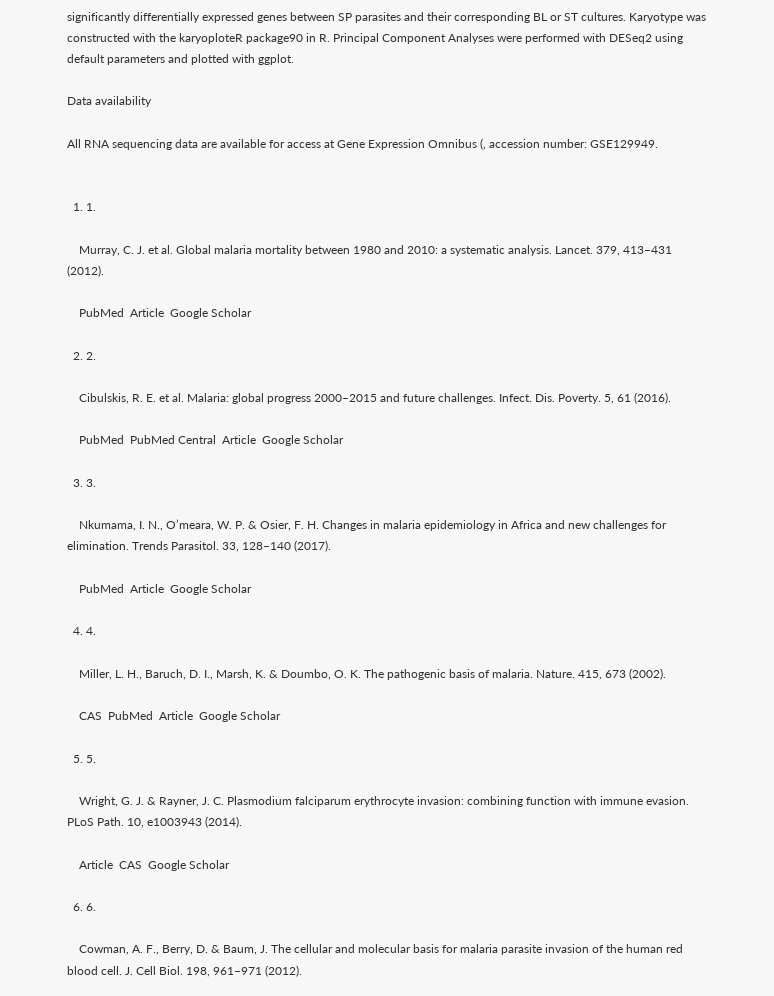significantly differentially expressed genes between SP parasites and their corresponding BL or ST cultures. Karyotype was constructed with the karyoploteR package90 in R. Principal Component Analyses were performed with DESeq2 using default parameters and plotted with ggplot.

Data availability

All RNA sequencing data are available for access at Gene Expression Omnibus (, accession number: GSE129949.


  1. 1.

    Murray, C. J. et al. Global malaria mortality between 1980 and 2010: a systematic analysis. Lancet. 379, 413–431 (2012).

    PubMed  Article  Google Scholar

  2. 2.

    Cibulskis, R. E. et al. Malaria: global progress 2000–2015 and future challenges. Infect. Dis. Poverty. 5, 61 (2016).

    PubMed  PubMed Central  Article  Google Scholar

  3. 3.

    Nkumama, I. N., O’meara, W. P. & Osier, F. H. Changes in malaria epidemiology in Africa and new challenges for elimination. Trends Parasitol. 33, 128–140 (2017).

    PubMed  Article  Google Scholar

  4. 4.

    Miller, L. H., Baruch, D. I., Marsh, K. & Doumbo, O. K. The pathogenic basis of malaria. Nature. 415, 673 (2002).

    CAS  PubMed  Article  Google Scholar

  5. 5.

    Wright, G. J. & Rayner, J. C. Plasmodium falciparum erythrocyte invasion: combining function with immune evasion. PLoS Path. 10, e1003943 (2014).

    Article  CAS  Google Scholar

  6. 6.

    Cowman, A. F., Berry, D. & Baum, J. The cellular and molecular basis for malaria parasite invasion of the human red blood cell. J. Cell Biol. 198, 961–971 (2012).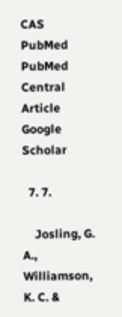CAS  PubMed  PubMed Central  Article  Google Scholar

  7. 7.

    Josling, G. A., Williamson, K. C. &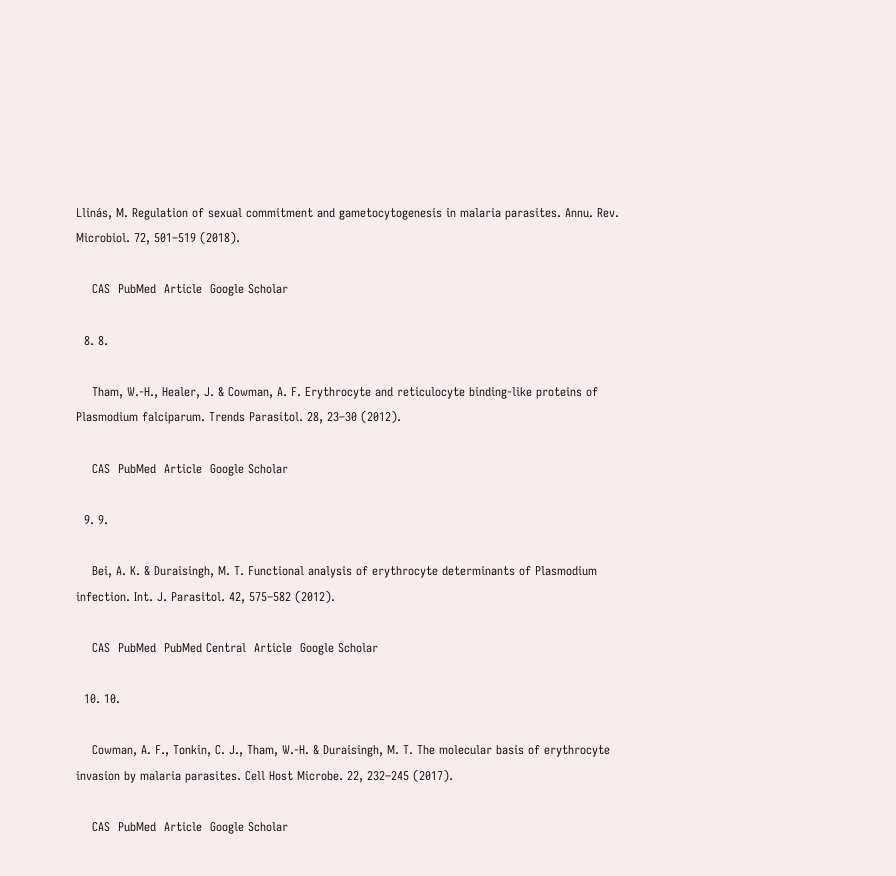Llinás, M. Regulation of sexual commitment and gametocytogenesis in malaria parasites. Annu. Rev. Microbiol. 72, 501–519 (2018).

    CAS  PubMed  Article  Google Scholar

  8. 8.

    Tham, W.-H., Healer, J. & Cowman, A. F. Erythrocyte and reticulocyte binding-like proteins of Plasmodium falciparum. Trends Parasitol. 28, 23–30 (2012).

    CAS  PubMed  Article  Google Scholar

  9. 9.

    Bei, A. K. & Duraisingh, M. T. Functional analysis of erythrocyte determinants of Plasmodium infection. Int. J. Parasitol. 42, 575–582 (2012).

    CAS  PubMed  PubMed Central  Article  Google Scholar

  10. 10.

    Cowman, A. F., Tonkin, C. J., Tham, W.-H. & Duraisingh, M. T. The molecular basis of erythrocyte invasion by malaria parasites. Cell Host Microbe. 22, 232–245 (2017).

    CAS  PubMed  Article  Google Scholar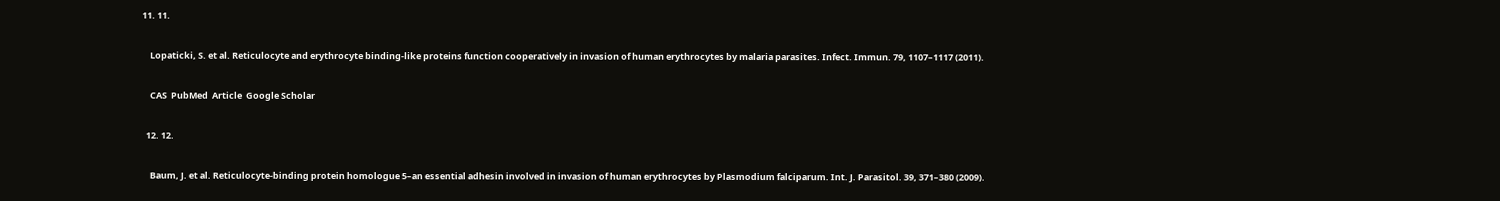11. 11.

    Lopaticki, S. et al. Reticulocyte and erythrocyte binding-like proteins function cooperatively in invasion of human erythrocytes by malaria parasites. Infect. Immun. 79, 1107–1117 (2011).

    CAS  PubMed  Article  Google Scholar

  12. 12.

    Baum, J. et al. Reticulocyte-binding protein homologue 5–an essential adhesin involved in invasion of human erythrocytes by Plasmodium falciparum. Int. J. Parasitol. 39, 371–380 (2009).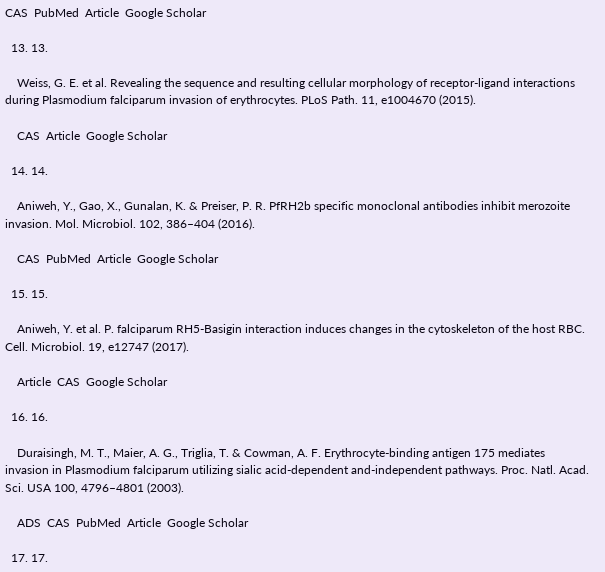CAS  PubMed  Article  Google Scholar

  13. 13.

    Weiss, G. E. et al. Revealing the sequence and resulting cellular morphology of receptor-ligand interactions during Plasmodium falciparum invasion of erythrocytes. PLoS Path. 11, e1004670 (2015).

    CAS  Article  Google Scholar

  14. 14.

    Aniweh, Y., Gao, X., Gunalan, K. & Preiser, P. R. PfRH2b specific monoclonal antibodies inhibit merozoite invasion. Mol. Microbiol. 102, 386–404 (2016).

    CAS  PubMed  Article  Google Scholar

  15. 15.

    Aniweh, Y. et al. P. falciparum RH5‐Basigin interaction induces changes in the cytoskeleton of the host RBC. Cell. Microbiol. 19, e12747 (2017).

    Article  CAS  Google Scholar

  16. 16.

    Duraisingh, M. T., Maier, A. G., Triglia, T. & Cowman, A. F. Erythrocyte-binding antigen 175 mediates invasion in Plasmodium falciparum utilizing sialic acid-dependent and-independent pathways. Proc. Natl. Acad. Sci. USA 100, 4796–4801 (2003).

    ADS  CAS  PubMed  Article  Google Scholar

  17. 17.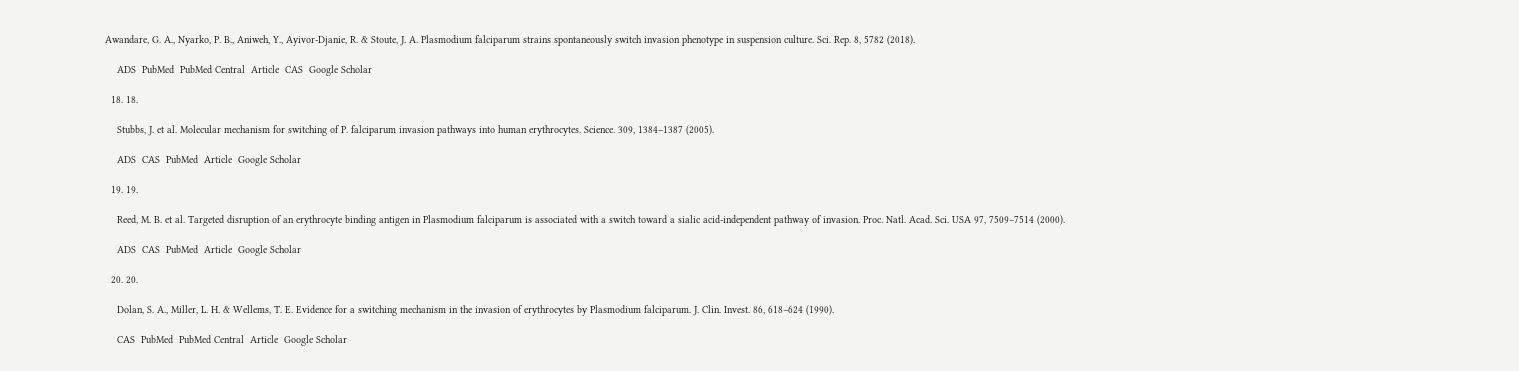Awandare, G. A., Nyarko, P. B., Aniweh, Y., Ayivor-Djanie, R. & Stoute, J. A. Plasmodium falciparum strains spontaneously switch invasion phenotype in suspension culture. Sci. Rep. 8, 5782 (2018).

    ADS  PubMed  PubMed Central  Article  CAS  Google Scholar

  18. 18.

    Stubbs, J. et al. Molecular mechanism for switching of P. falciparum invasion pathways into human erythrocytes. Science. 309, 1384–1387 (2005).

    ADS  CAS  PubMed  Article  Google Scholar

  19. 19.

    Reed, M. B. et al. Targeted disruption of an erythrocyte binding antigen in Plasmodium falciparum is associated with a switch toward a sialic acid-independent pathway of invasion. Proc. Natl. Acad. Sci. USA 97, 7509–7514 (2000).

    ADS  CAS  PubMed  Article  Google Scholar

  20. 20.

    Dolan, S. A., Miller, L. H. & Wellems, T. E. Evidence for a switching mechanism in the invasion of erythrocytes by Plasmodium falciparum. J. Clin. Invest. 86, 618–624 (1990).

    CAS  PubMed  PubMed Central  Article  Google Scholar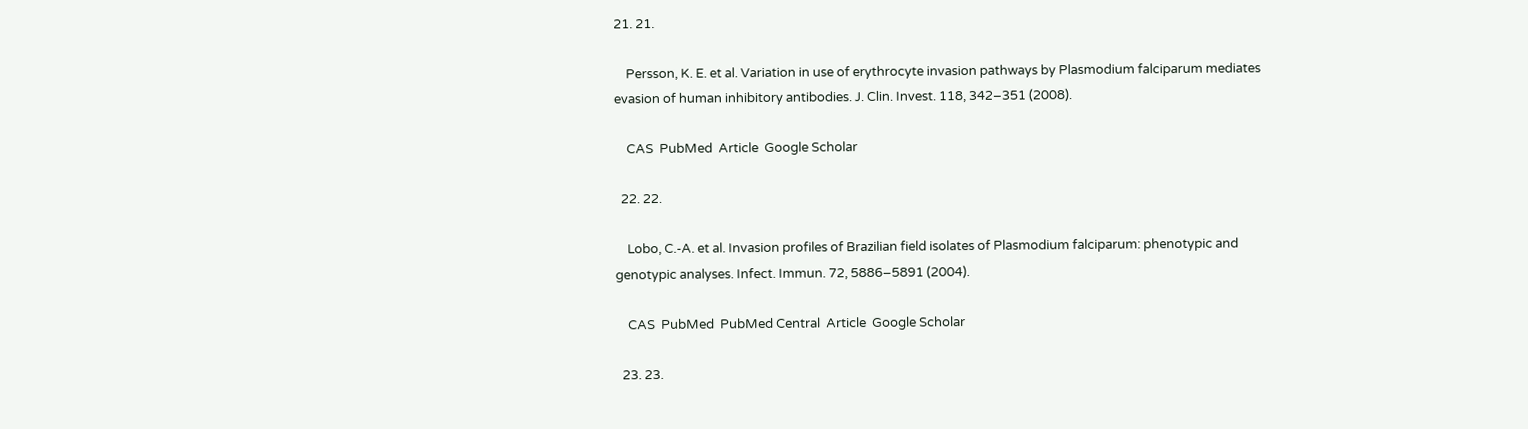21. 21.

    Persson, K. E. et al. Variation in use of erythrocyte invasion pathways by Plasmodium falciparum mediates evasion of human inhibitory antibodies. J. Clin. Invest. 118, 342–351 (2008).

    CAS  PubMed  Article  Google Scholar

  22. 22.

    Lobo, C.-A. et al. Invasion profiles of Brazilian field isolates of Plasmodium falciparum: phenotypic and genotypic analyses. Infect. Immun. 72, 5886–5891 (2004).

    CAS  PubMed  PubMed Central  Article  Google Scholar

  23. 23.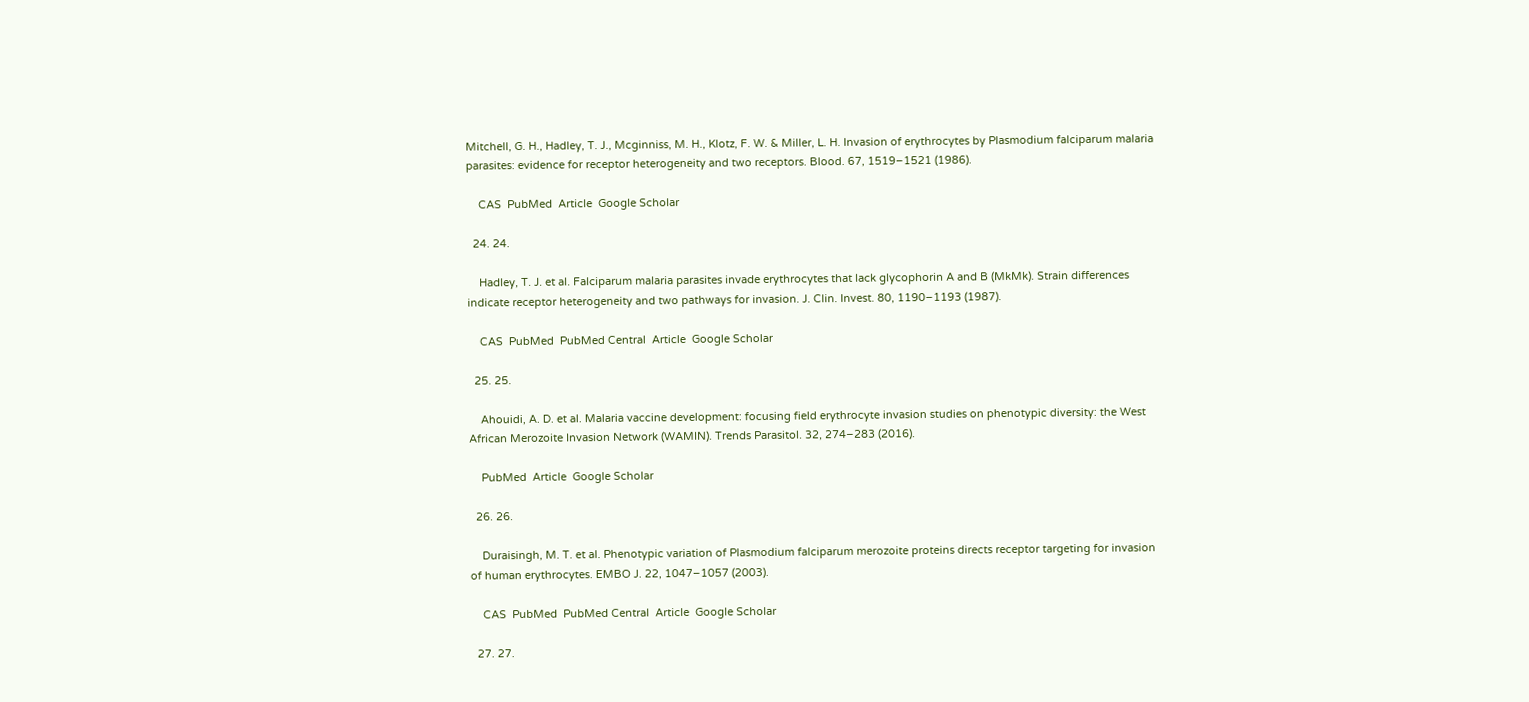Mitchell, G. H., Hadley, T. J., Mcginniss, M. H., Klotz, F. W. & Miller, L. H. Invasion of erythrocytes by Plasmodium falciparum malaria parasites: evidence for receptor heterogeneity and two receptors. Blood. 67, 1519–1521 (1986).

    CAS  PubMed  Article  Google Scholar

  24. 24.

    Hadley, T. J. et al. Falciparum malaria parasites invade erythrocytes that lack glycophorin A and B (MkMk). Strain differences indicate receptor heterogeneity and two pathways for invasion. J. Clin. Invest. 80, 1190–1193 (1987).

    CAS  PubMed  PubMed Central  Article  Google Scholar

  25. 25.

    Ahouidi, A. D. et al. Malaria vaccine development: focusing field erythrocyte invasion studies on phenotypic diversity: the West African Merozoite Invasion Network (WAMIN). Trends Parasitol. 32, 274–283 (2016).

    PubMed  Article  Google Scholar

  26. 26.

    Duraisingh, M. T. et al. Phenotypic variation of Plasmodium falciparum merozoite proteins directs receptor targeting for invasion of human erythrocytes. EMBO J. 22, 1047–1057 (2003).

    CAS  PubMed  PubMed Central  Article  Google Scholar

  27. 27.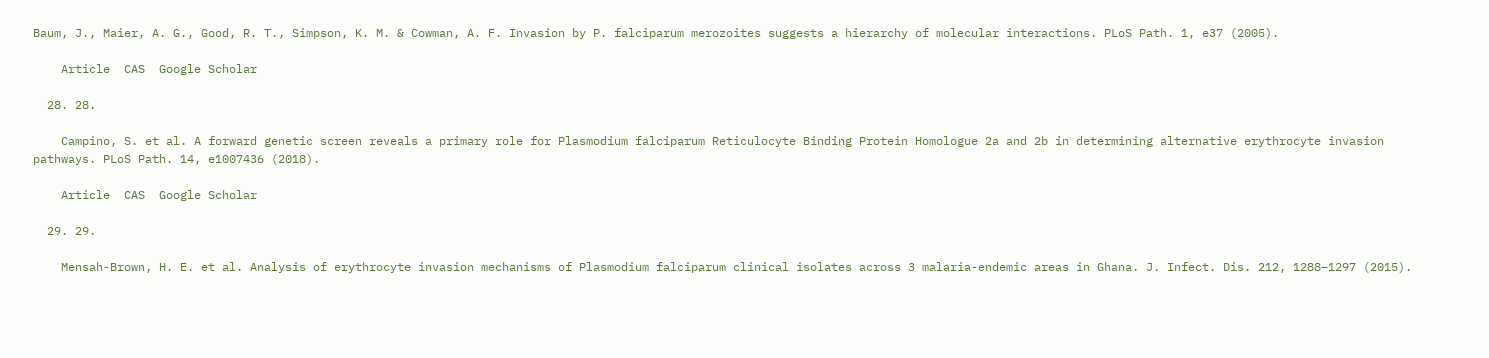Baum, J., Maier, A. G., Good, R. T., Simpson, K. M. & Cowman, A. F. Invasion by P. falciparum merozoites suggests a hierarchy of molecular interactions. PLoS Path. 1, e37 (2005).

    Article  CAS  Google Scholar

  28. 28.

    Campino, S. et al. A forward genetic screen reveals a primary role for Plasmodium falciparum Reticulocyte Binding Protein Homologue 2a and 2b in determining alternative erythrocyte invasion pathways. PLoS Path. 14, e1007436 (2018).

    Article  CAS  Google Scholar

  29. 29.

    Mensah-Brown, H. E. et al. Analysis of erythrocyte invasion mechanisms of Plasmodium falciparum clinical isolates across 3 malaria-endemic areas in Ghana. J. Infect. Dis. 212, 1288–1297 (2015).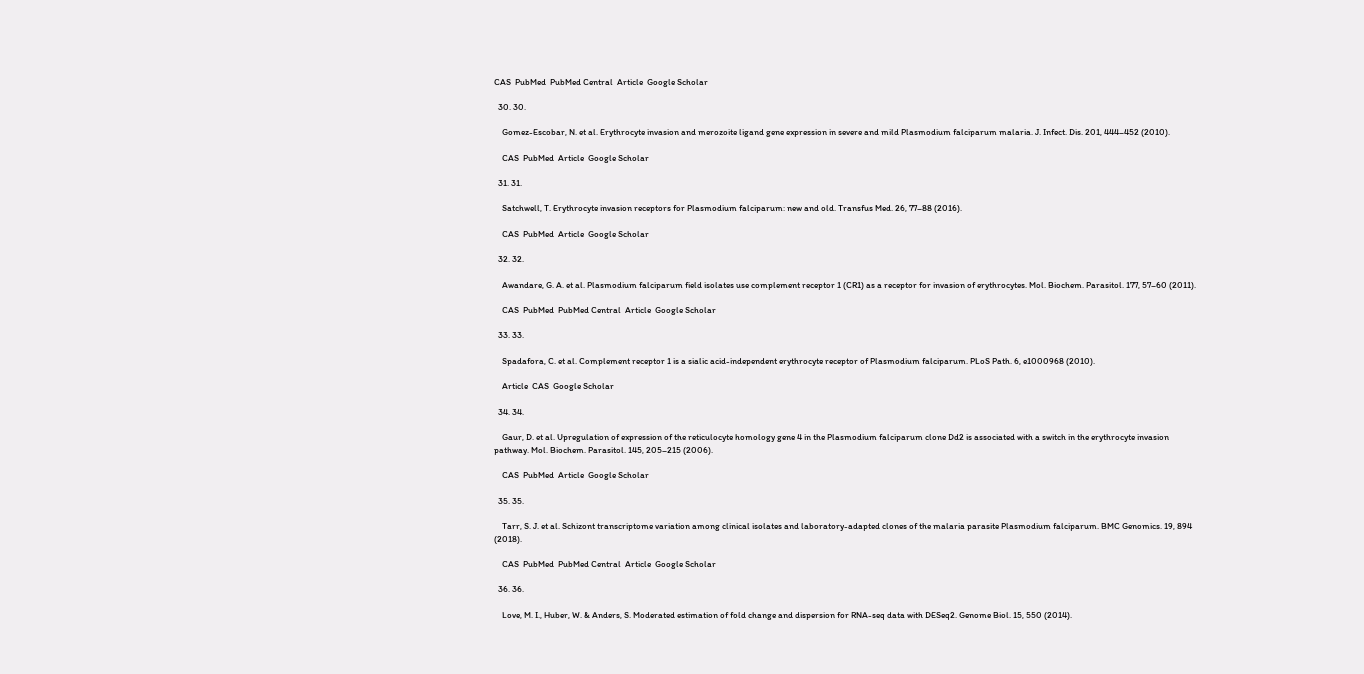CAS  PubMed  PubMed Central  Article  Google Scholar

  30. 30.

    Gomez-Escobar, N. et al. Erythrocyte invasion and merozoite ligand gene expression in severe and mild Plasmodium falciparum malaria. J. Infect. Dis. 201, 444–452 (2010).

    CAS  PubMed  Article  Google Scholar

  31. 31.

    Satchwell, T. Erythrocyte invasion receptors for Plasmodium falciparum: new and old. Transfus Med. 26, 77–88 (2016).

    CAS  PubMed  Article  Google Scholar

  32. 32.

    Awandare, G. A. et al. Plasmodium falciparum field isolates use complement receptor 1 (CR1) as a receptor for invasion of erythrocytes. Mol. Biochem. Parasitol. 177, 57–60 (2011).

    CAS  PubMed  PubMed Central  Article  Google Scholar

  33. 33.

    Spadafora, C. et al. Complement receptor 1 is a sialic acid-independent erythrocyte receptor of Plasmodium falciparum. PLoS Path. 6, e1000968 (2010).

    Article  CAS  Google Scholar

  34. 34.

    Gaur, D. et al. Upregulation of expression of the reticulocyte homology gene 4 in the Plasmodium falciparum clone Dd2 is associated with a switch in the erythrocyte invasion pathway. Mol. Biochem. Parasitol. 145, 205–215 (2006).

    CAS  PubMed  Article  Google Scholar

  35. 35.

    Tarr, S. J. et al. Schizont transcriptome variation among clinical isolates and laboratory-adapted clones of the malaria parasite Plasmodium falciparum. BMC Genomics. 19, 894 (2018).

    CAS  PubMed  PubMed Central  Article  Google Scholar

  36. 36.

    Love, M. I., Huber, W. & Anders, S. Moderated estimation of fold change and dispersion for RNA-seq data with DESeq2. Genome Biol. 15, 550 (2014).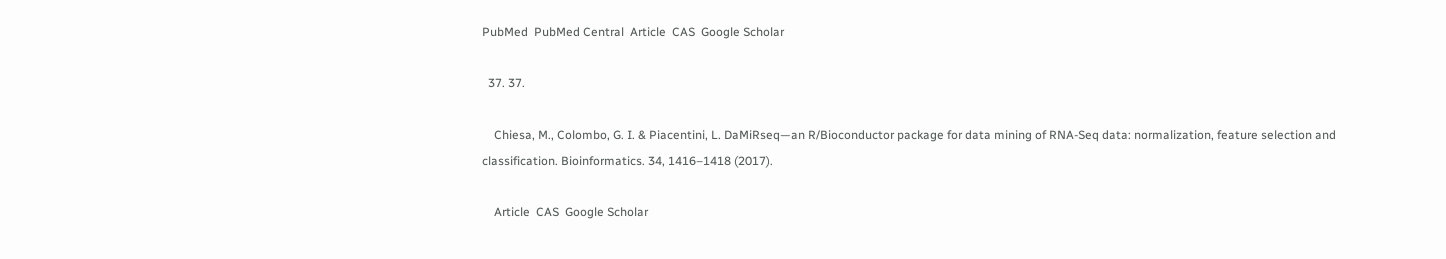PubMed  PubMed Central  Article  CAS  Google Scholar

  37. 37.

    Chiesa, M., Colombo, G. I. & Piacentini, L. DaMiRseq—an R/Bioconductor package for data mining of RNA-Seq data: normalization, feature selection and classification. Bioinformatics. 34, 1416–1418 (2017).

    Article  CAS  Google Scholar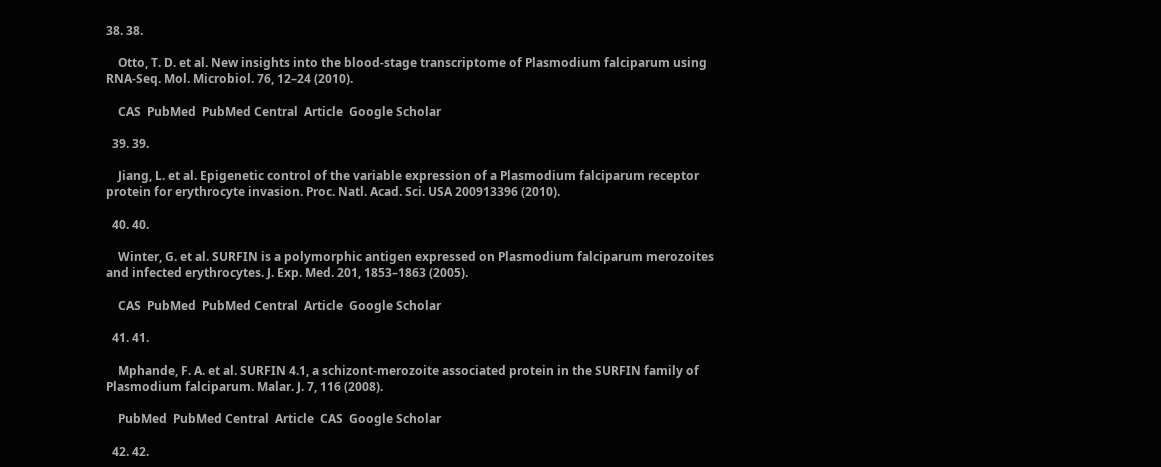38. 38.

    Otto, T. D. et al. New insights into the blood-stage transcriptome of Plasmodium falciparum using RNA-Seq. Mol. Microbiol. 76, 12–24 (2010).

    CAS  PubMed  PubMed Central  Article  Google Scholar

  39. 39.

    Jiang, L. et al. Epigenetic control of the variable expression of a Plasmodium falciparum receptor protein for erythrocyte invasion. Proc. Natl. Acad. Sci. USA 200913396 (2010).

  40. 40.

    Winter, G. et al. SURFIN is a polymorphic antigen expressed on Plasmodium falciparum merozoites and infected erythrocytes. J. Exp. Med. 201, 1853–1863 (2005).

    CAS  PubMed  PubMed Central  Article  Google Scholar

  41. 41.

    Mphande, F. A. et al. SURFIN 4.1, a schizont-merozoite associated protein in the SURFIN family of Plasmodium falciparum. Malar. J. 7, 116 (2008).

    PubMed  PubMed Central  Article  CAS  Google Scholar

  42. 42.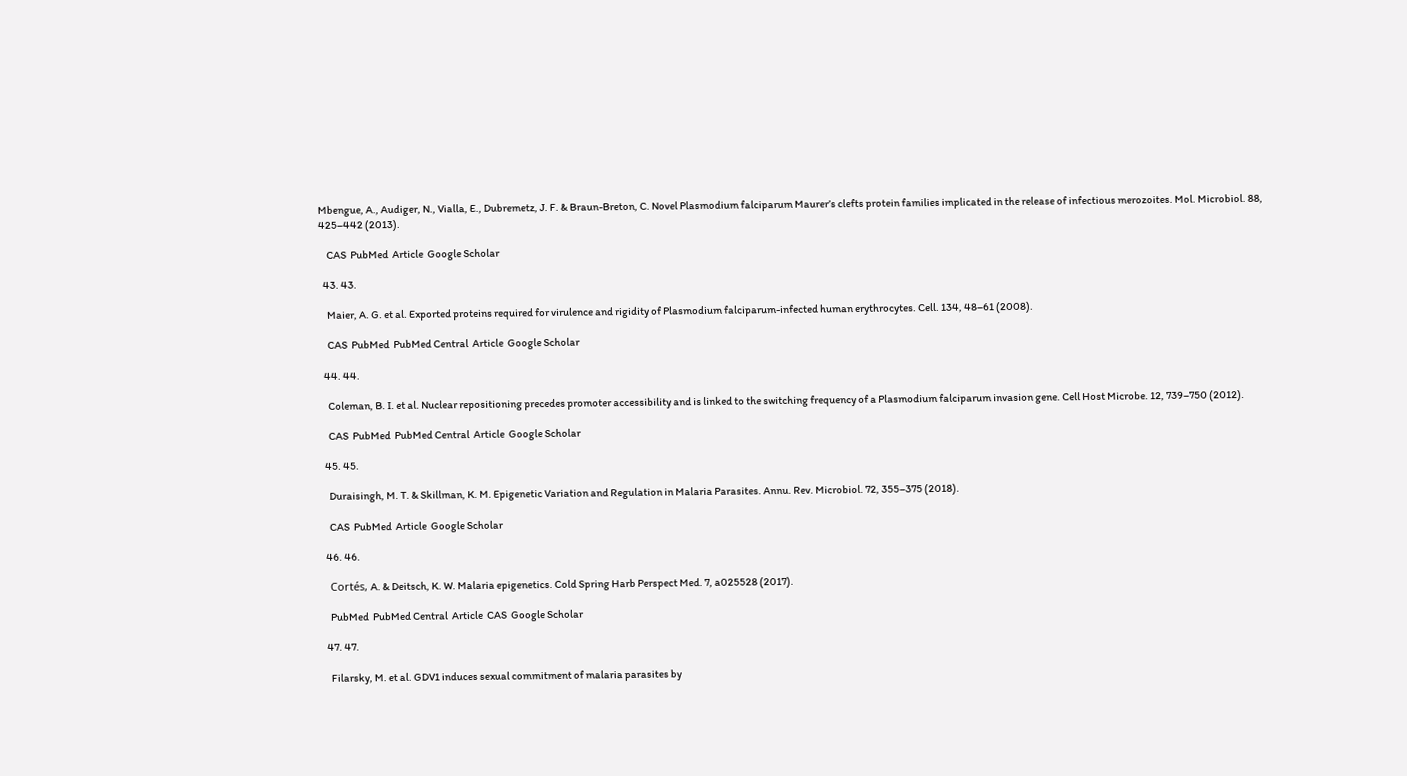Mbengue, A., Audiger, N., Vialla, E., Dubremetz, J. F. & Braun-Breton, C. Novel Plasmodium falciparum Maurer’s clefts protein families implicated in the release of infectious merozoites. Mol. Microbiol. 88, 425–442 (2013).

    CAS  PubMed  Article  Google Scholar

  43. 43.

    Maier, A. G. et al. Exported proteins required for virulence and rigidity of Plasmodium falciparum-infected human erythrocytes. Cell. 134, 48–61 (2008).

    CAS  PubMed  PubMed Central  Article  Google Scholar

  44. 44.

    Coleman, B. I. et al. Nuclear repositioning precedes promoter accessibility and is linked to the switching frequency of a Plasmodium falciparum invasion gene. Cell Host Microbe. 12, 739–750 (2012).

    CAS  PubMed  PubMed Central  Article  Google Scholar

  45. 45.

    Duraisingh, M. T. & Skillman, K. M. Epigenetic Variation and Regulation in Malaria Parasites. Annu. Rev. Microbiol. 72, 355–375 (2018).

    CAS  PubMed  Article  Google Scholar

  46. 46.

    Cortés, A. & Deitsch, K. W. Malaria epigenetics. Cold Spring Harb Perspect Med. 7, a025528 (2017).

    PubMed  PubMed Central  Article  CAS  Google Scholar

  47. 47.

    Filarsky, M. et al. GDV1 induces sexual commitment of malaria parasites by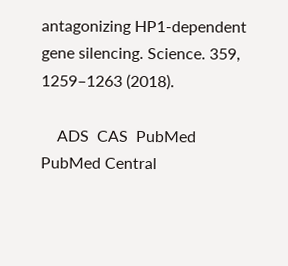antagonizing HP1-dependent gene silencing. Science. 359, 1259–1263 (2018).

    ADS  CAS  PubMed  PubMed Central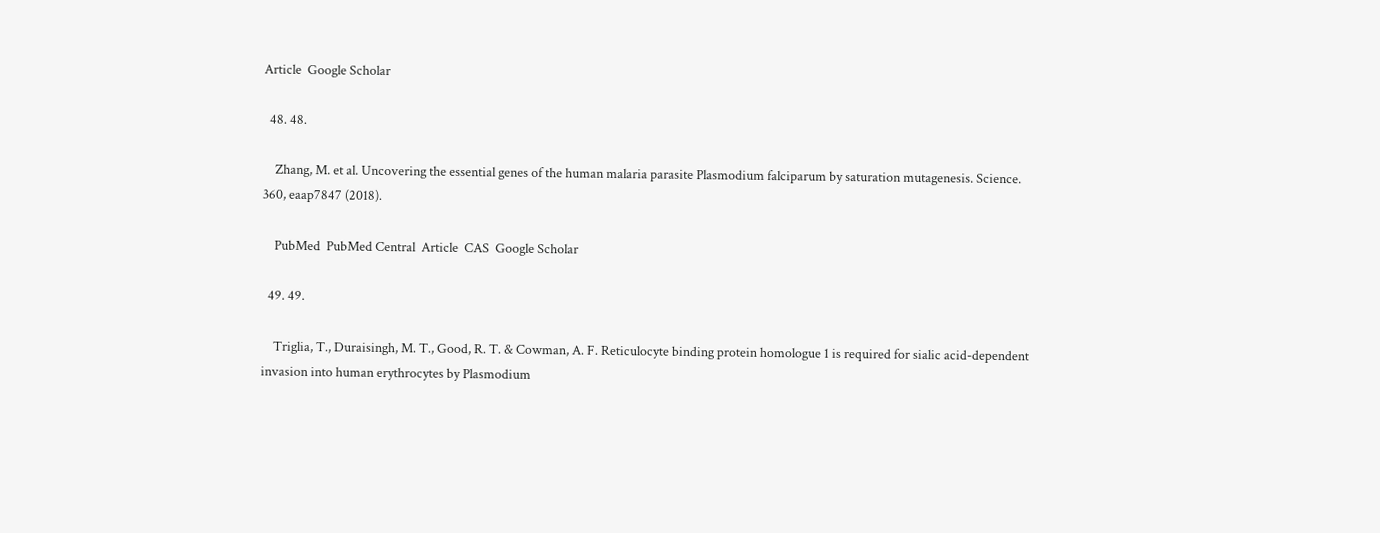Article  Google Scholar

  48. 48.

    Zhang, M. et al. Uncovering the essential genes of the human malaria parasite Plasmodium falciparum by saturation mutagenesis. Science. 360, eaap7847 (2018).

    PubMed  PubMed Central  Article  CAS  Google Scholar

  49. 49.

    Triglia, T., Duraisingh, M. T., Good, R. T. & Cowman, A. F. Reticulocyte binding protein homologue 1 is required for sialic acid-dependent invasion into human erythrocytes by Plasmodium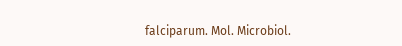falciparum. Mol. Microbiol.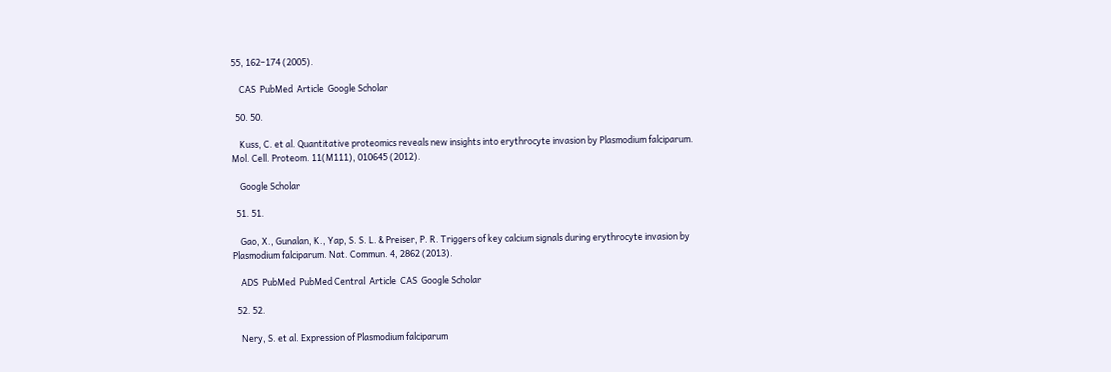55, 162–174 (2005).

    CAS  PubMed  Article  Google Scholar

  50. 50.

    Kuss, C. et al. Quantitative proteomics reveals new insights into erythrocyte invasion by Plasmodium falciparum. Mol. Cell. Proteom. 11(M111), 010645 (2012).

    Google Scholar

  51. 51.

    Gao, X., Gunalan, K., Yap, S. S. L. & Preiser, P. R. Triggers of key calcium signals during erythrocyte invasion by Plasmodium falciparum. Nat. Commun. 4, 2862 (2013).

    ADS  PubMed  PubMed Central  Article  CAS  Google Scholar

  52. 52.

    Nery, S. et al. Expression of Plasmodium falciparum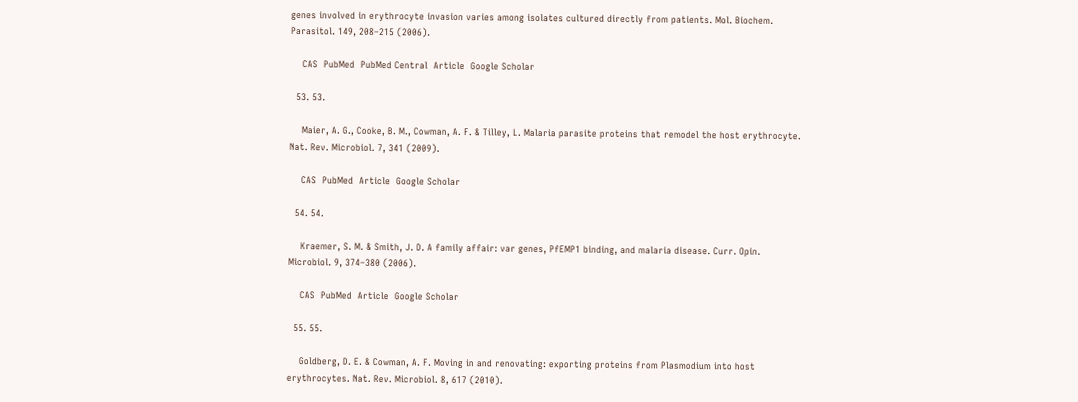genes involved in erythrocyte invasion varies among isolates cultured directly from patients. Mol. Biochem. Parasitol. 149, 208–215 (2006).

    CAS  PubMed  PubMed Central  Article  Google Scholar

  53. 53.

    Maier, A. G., Cooke, B. M., Cowman, A. F. & Tilley, L. Malaria parasite proteins that remodel the host erythrocyte. Nat. Rev. Microbiol. 7, 341 (2009).

    CAS  PubMed  Article  Google Scholar

  54. 54.

    Kraemer, S. M. & Smith, J. D. A family affair: var genes, PfEMP1 binding, and malaria disease. Curr. Opin. Microbiol. 9, 374–380 (2006).

    CAS  PubMed  Article  Google Scholar

  55. 55.

    Goldberg, D. E. & Cowman, A. F. Moving in and renovating: exporting proteins from Plasmodium into host erythrocytes. Nat. Rev. Microbiol. 8, 617 (2010).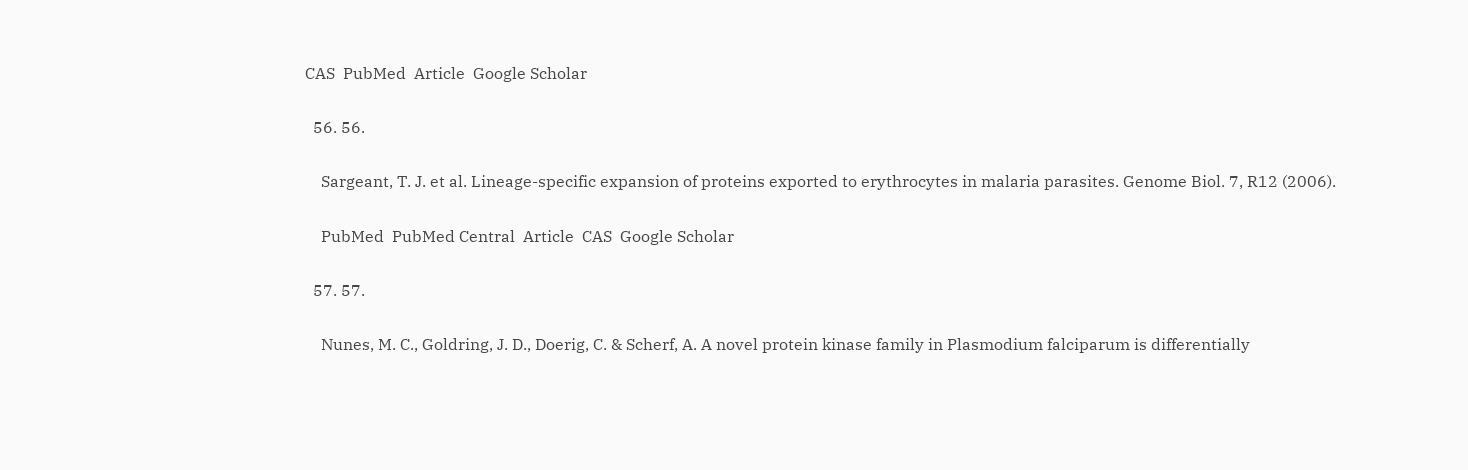CAS  PubMed  Article  Google Scholar

  56. 56.

    Sargeant, T. J. et al. Lineage-specific expansion of proteins exported to erythrocytes in malaria parasites. Genome Biol. 7, R12 (2006).

    PubMed  PubMed Central  Article  CAS  Google Scholar

  57. 57.

    Nunes, M. C., Goldring, J. D., Doerig, C. & Scherf, A. A novel protein kinase family in Plasmodium falciparum is differentially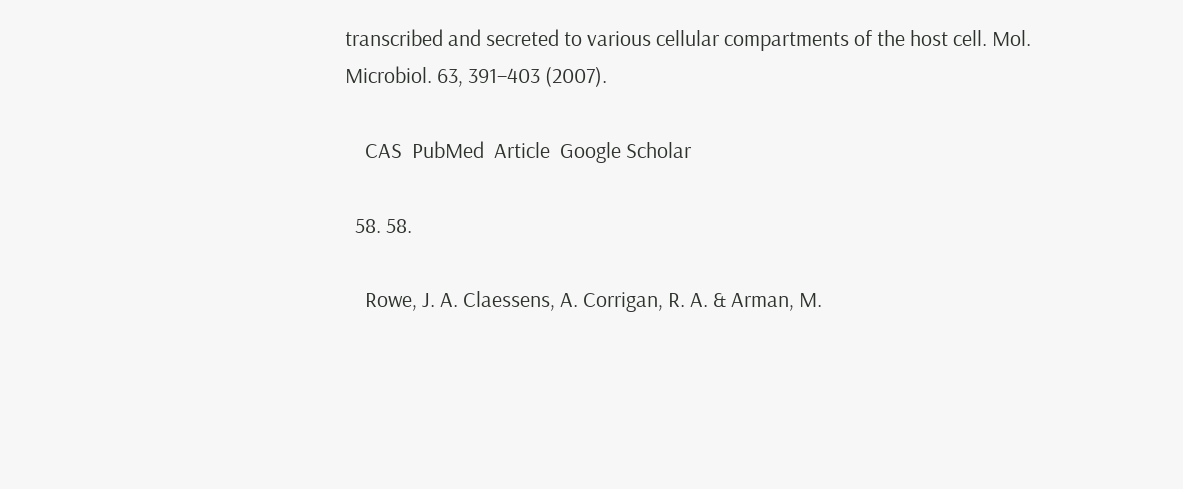transcribed and secreted to various cellular compartments of the host cell. Mol. Microbiol. 63, 391–403 (2007).

    CAS  PubMed  Article  Google Scholar

  58. 58.

    Rowe, J. A. Claessens, A. Corrigan, R. A. & Arman, M.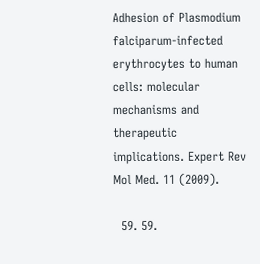Adhesion of Plasmodium falciparum-infected erythrocytes to human cells: molecular mechanisms and therapeutic implications. Expert Rev Mol Med. 11 (2009).

  59. 59.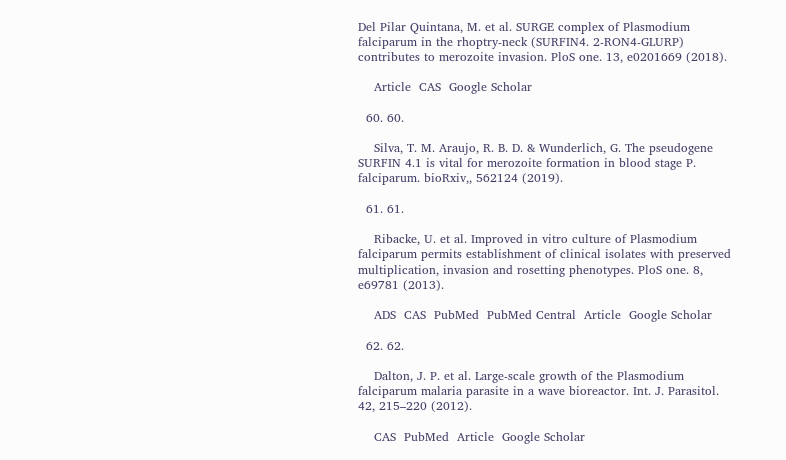Del Pilar Quintana, M. et al. SURGE complex of Plasmodium falciparum in the rhoptry-neck (SURFIN4. 2-RON4-GLURP) contributes to merozoite invasion. PloS one. 13, e0201669 (2018).

    Article  CAS  Google Scholar

  60. 60.

    Silva, T. M. Araujo, R. B. D. & Wunderlich, G. The pseudogene SURFIN 4.1 is vital for merozoite formation in blood stage P. falciparum. bioRxiv,, 562124 (2019).

  61. 61.

    Ribacke, U. et al. Improved in vitro culture of Plasmodium falciparum permits establishment of clinical isolates with preserved multiplication, invasion and rosetting phenotypes. PloS one. 8, e69781 (2013).

    ADS  CAS  PubMed  PubMed Central  Article  Google Scholar

  62. 62.

    Dalton, J. P. et al. Large-scale growth of the Plasmodium falciparum malaria parasite in a wave bioreactor. Int. J. Parasitol. 42, 215–220 (2012).

    CAS  PubMed  Article  Google Scholar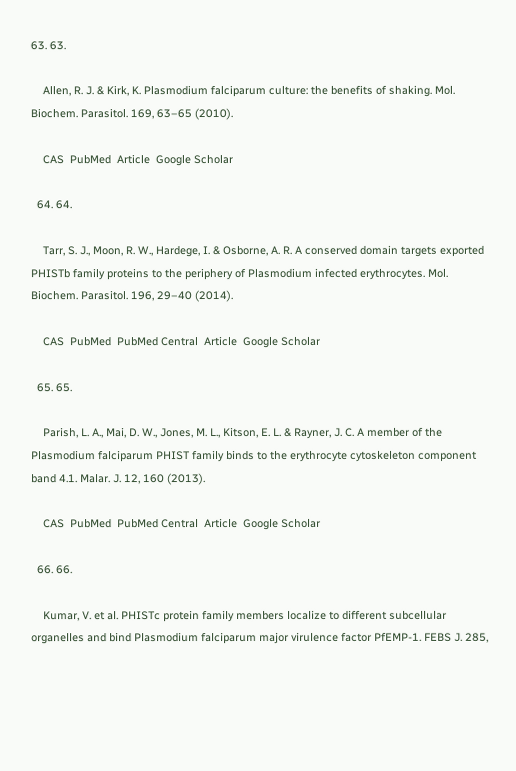63. 63.

    Allen, R. J. & Kirk, K. Plasmodium falciparum culture: the benefits of shaking. Mol. Biochem. Parasitol. 169, 63–65 (2010).

    CAS  PubMed  Article  Google Scholar

  64. 64.

    Tarr, S. J., Moon, R. W., Hardege, I. & Osborne, A. R. A conserved domain targets exported PHISTb family proteins to the periphery of Plasmodium infected erythrocytes. Mol. Biochem. Parasitol. 196, 29–40 (2014).

    CAS  PubMed  PubMed Central  Article  Google Scholar

  65. 65.

    Parish, L. A., Mai, D. W., Jones, M. L., Kitson, E. L. & Rayner, J. C. A member of the Plasmodium falciparum PHIST family binds to the erythrocyte cytoskeleton component band 4.1. Malar. J. 12, 160 (2013).

    CAS  PubMed  PubMed Central  Article  Google Scholar

  66. 66.

    Kumar, V. et al. PHISTc protein family members localize to different subcellular organelles and bind Plasmodium falciparum major virulence factor PfEMP-1. FEBS J. 285,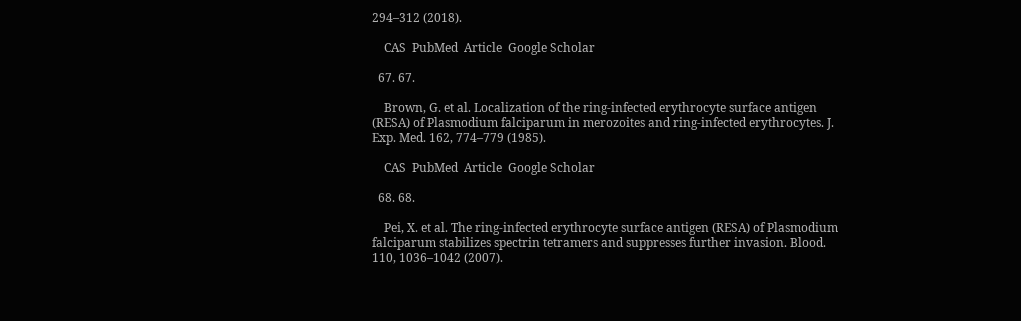294–312 (2018).

    CAS  PubMed  Article  Google Scholar

  67. 67.

    Brown, G. et al. Localization of the ring-infected erythrocyte surface antigen (RESA) of Plasmodium falciparum in merozoites and ring-infected erythrocytes. J. Exp. Med. 162, 774–779 (1985).

    CAS  PubMed  Article  Google Scholar

  68. 68.

    Pei, X. et al. The ring-infected erythrocyte surface antigen (RESA) of Plasmodium falciparum stabilizes spectrin tetramers and suppresses further invasion. Blood. 110, 1036–1042 (2007).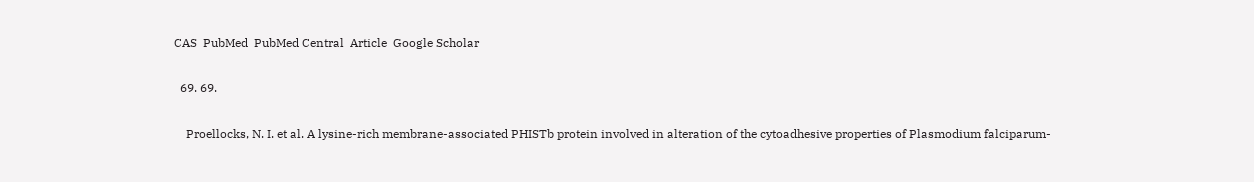CAS  PubMed  PubMed Central  Article  Google Scholar

  69. 69.

    Proellocks, N. I. et al. A lysine-rich membrane-associated PHISTb protein involved in alteration of the cytoadhesive properties of Plasmodium falciparum-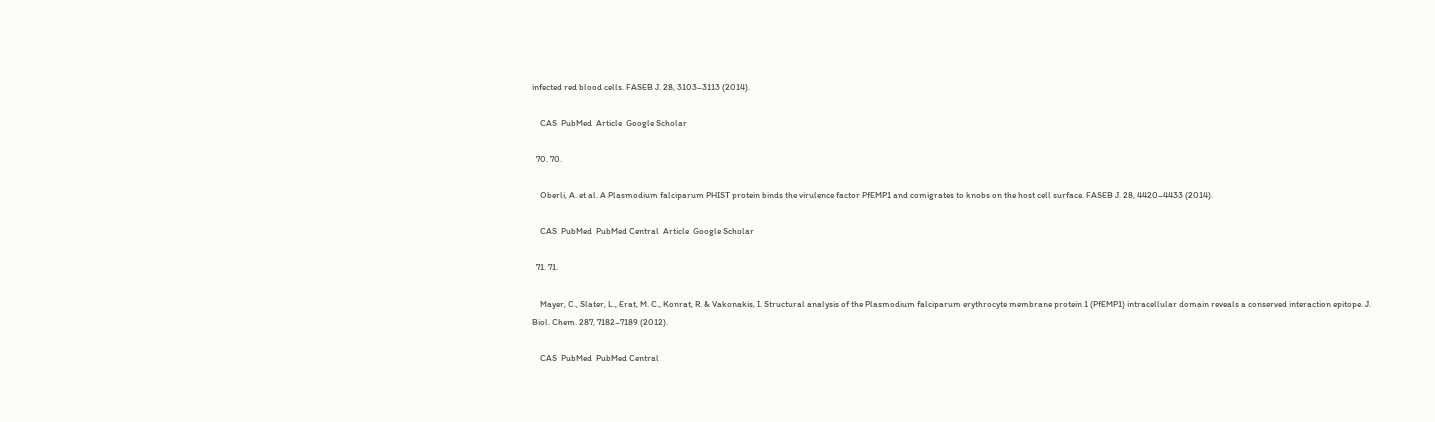infected red blood cells. FASEB J. 28, 3103–3113 (2014).

    CAS  PubMed  Article  Google Scholar

  70. 70.

    Oberli, A. et al. A Plasmodium falciparum PHIST protein binds the virulence factor PfEMP1 and comigrates to knobs on the host cell surface. FASEB J. 28, 4420–4433 (2014).

    CAS  PubMed  PubMed Central  Article  Google Scholar

  71. 71.

    Mayer, C., Slater, L., Erat, M. C., Konrat, R. & Vakonakis, I. Structural analysis of the Plasmodium falciparum erythrocyte membrane protein 1 (PfEMP1) intracellular domain reveals a conserved interaction epitope. J. Biol. Chem. 287, 7182–7189 (2012).

    CAS  PubMed  PubMed Central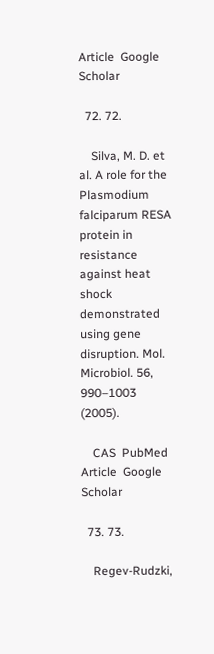Article  Google Scholar

  72. 72.

    Silva, M. D. et al. A role for the Plasmodium falciparum RESA protein in resistance against heat shock demonstrated using gene disruption. Mol. Microbiol. 56, 990–1003 (2005).

    CAS  PubMed  Article  Google Scholar

  73. 73.

    Regev-Rudzki,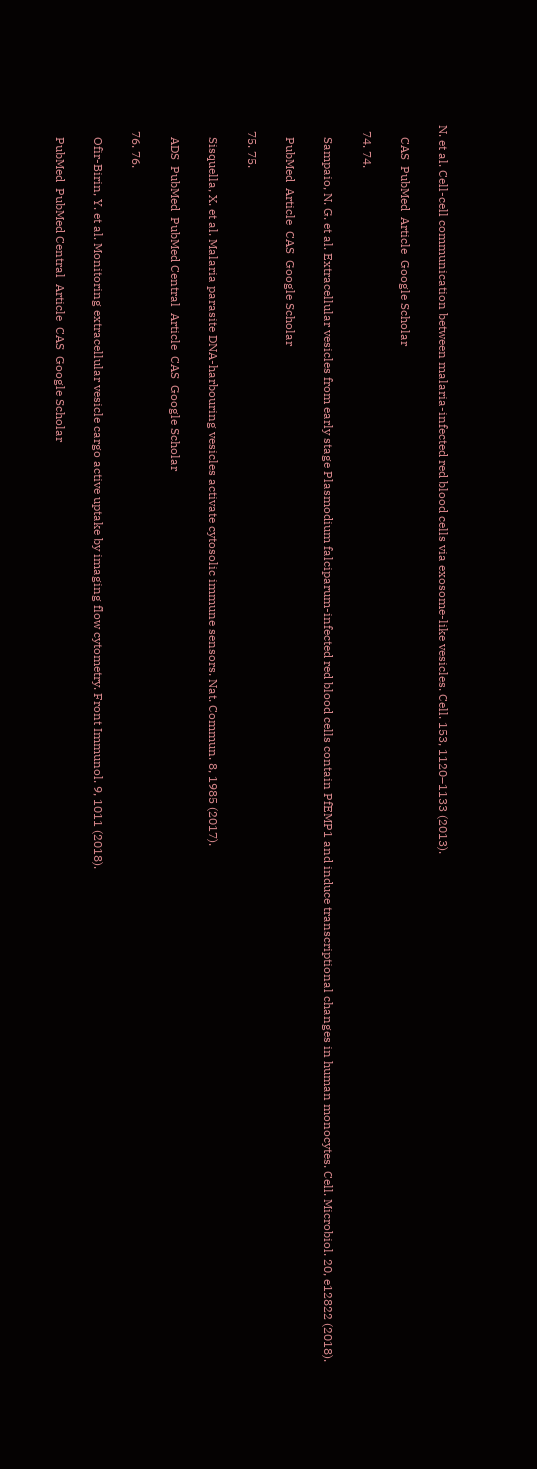N. et al. Cell-cell communication between malaria-infected red blood cells via exosome-like vesicles. Cell. 153, 1120–1133 (2013).

    CAS  PubMed  Article  Google Scholar

  74. 74.

    Sampaio, N. G. et al. Extracellular vesicles from early stage Plasmodium falciparum-infected red blood cells contain PfEMP1 and induce transcriptional changes in human monocytes. Cell. Microbiol. 20, e12822 (2018).

    PubMed  Article  CAS  Google Scholar

  75. 75.

    Sisquella, X. et al. Malaria parasite DNA-harbouring vesicles activate cytosolic immune sensors. Nat. Commun. 8, 1985 (2017).

    ADS  PubMed  PubMed Central  Article  CAS  Google Scholar

  76. 76.

    Ofir-Birin, Y. et al. Monitoring extracellular vesicle cargo active uptake by imaging flow cytometry. Front Immunol. 9, 1011 (2018).

    PubMed  PubMed Central  Article  CAS  Google Scholar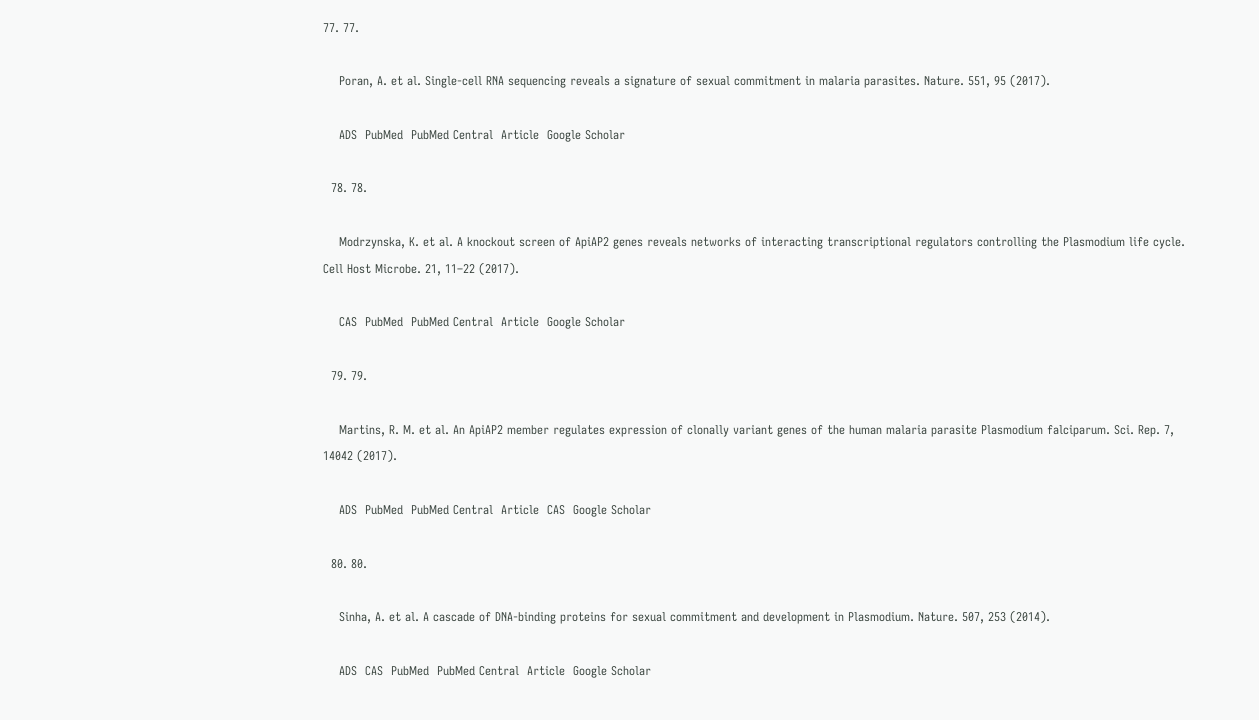77. 77.

    Poran, A. et al. Single-cell RNA sequencing reveals a signature of sexual commitment in malaria parasites. Nature. 551, 95 (2017).

    ADS  PubMed  PubMed Central  Article  Google Scholar

  78. 78.

    Modrzynska, K. et al. A knockout screen of ApiAP2 genes reveals networks of interacting transcriptional regulators controlling the Plasmodium life cycle. Cell Host Microbe. 21, 11–22 (2017).

    CAS  PubMed  PubMed Central  Article  Google Scholar

  79. 79.

    Martins, R. M. et al. An ApiAP2 member regulates expression of clonally variant genes of the human malaria parasite Plasmodium falciparum. Sci. Rep. 7, 14042 (2017).

    ADS  PubMed  PubMed Central  Article  CAS  Google Scholar

  80. 80.

    Sinha, A. et al. A cascade of DNA-binding proteins for sexual commitment and development in Plasmodium. Nature. 507, 253 (2014).

    ADS  CAS  PubMed  PubMed Central  Article  Google Scholar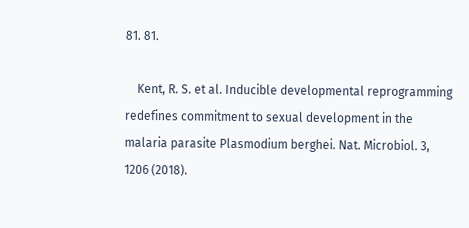81. 81.

    Kent, R. S. et al. Inducible developmental reprogramming redefines commitment to sexual development in the malaria parasite Plasmodium berghei. Nat. Microbiol. 3, 1206 (2018).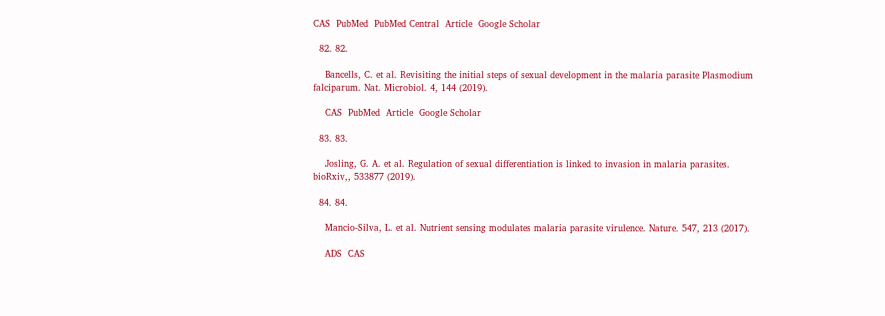CAS  PubMed  PubMed Central  Article  Google Scholar

  82. 82.

    Bancells, C. et al. Revisiting the initial steps of sexual development in the malaria parasite Plasmodium falciparum. Nat. Microbiol. 4, 144 (2019).

    CAS  PubMed  Article  Google Scholar

  83. 83.

    Josling, G. A. et al. Regulation of sexual differentiation is linked to invasion in malaria parasites. bioRxiv,, 533877 (2019).

  84. 84.

    Mancio-Silva, L. et al. Nutrient sensing modulates malaria parasite virulence. Nature. 547, 213 (2017).

    ADS  CAS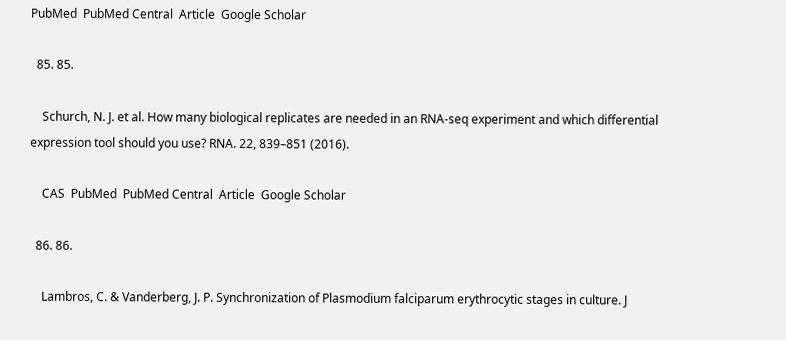PubMed  PubMed Central  Article  Google Scholar

  85. 85.

    Schurch, N. J. et al. How many biological replicates are needed in an RNA-seq experiment and which differential expression tool should you use? RNA. 22, 839–851 (2016).

    CAS  PubMed  PubMed Central  Article  Google Scholar

  86. 86.

    Lambros, C. & Vanderberg, J. P. Synchronization of Plasmodium falciparum erythrocytic stages in culture. J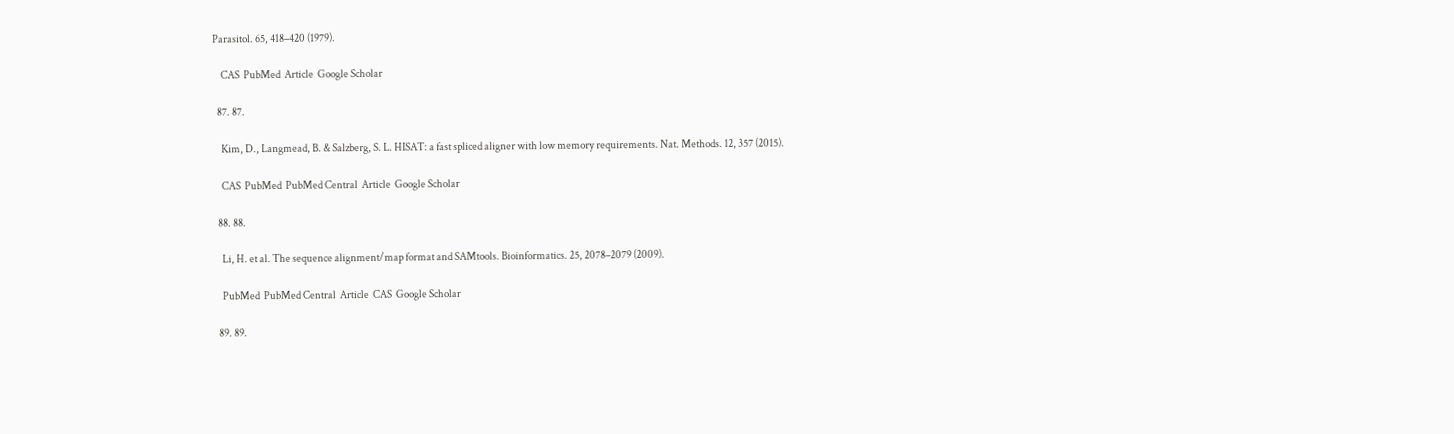Parasitol. 65, 418–420 (1979).

    CAS  PubMed  Article  Google Scholar

  87. 87.

    Kim, D., Langmead, B. & Salzberg, S. L. HISAT: a fast spliced aligner with low memory requirements. Nat. Methods. 12, 357 (2015).

    CAS  PubMed  PubMed Central  Article  Google Scholar

  88. 88.

    Li, H. et al. The sequence alignment/map format and SAMtools. Bioinformatics. 25, 2078–2079 (2009).

    PubMed  PubMed Central  Article  CAS  Google Scholar

  89. 89.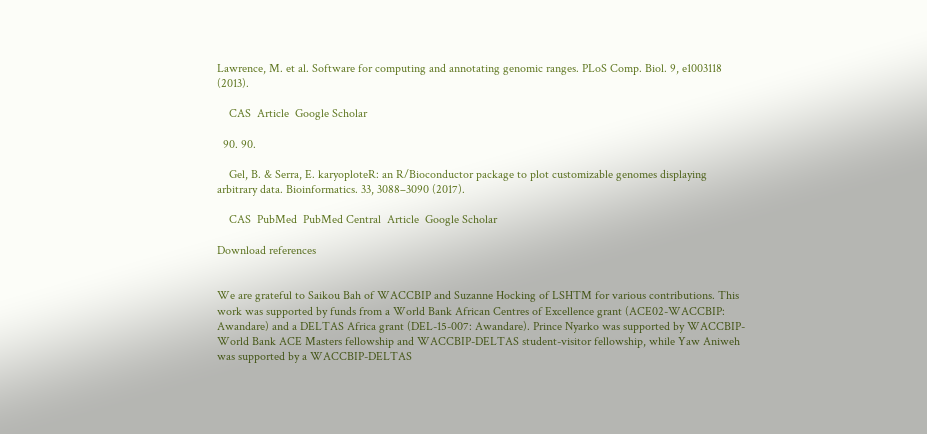Lawrence, M. et al. Software for computing and annotating genomic ranges. PLoS Comp. Biol. 9, e1003118 (2013).

    CAS  Article  Google Scholar

  90. 90.

    Gel, B. & Serra, E. karyoploteR: an R/Bioconductor package to plot customizable genomes displaying arbitrary data. Bioinformatics. 33, 3088–3090 (2017).

    CAS  PubMed  PubMed Central  Article  Google Scholar

Download references


We are grateful to Saikou Bah of WACCBIP and Suzanne Hocking of LSHTM for various contributions. This work was supported by funds from a World Bank African Centres of Excellence grant (ACE02-WACCBIP: Awandare) and a DELTAS Africa grant (DEL-15-007: Awandare). Prince Nyarko was supported by WACCBIP-World Bank ACE Masters fellowship and WACCBIP-DELTAS student-visitor fellowship, while Yaw Aniweh was supported by a WACCBIP-DELTAS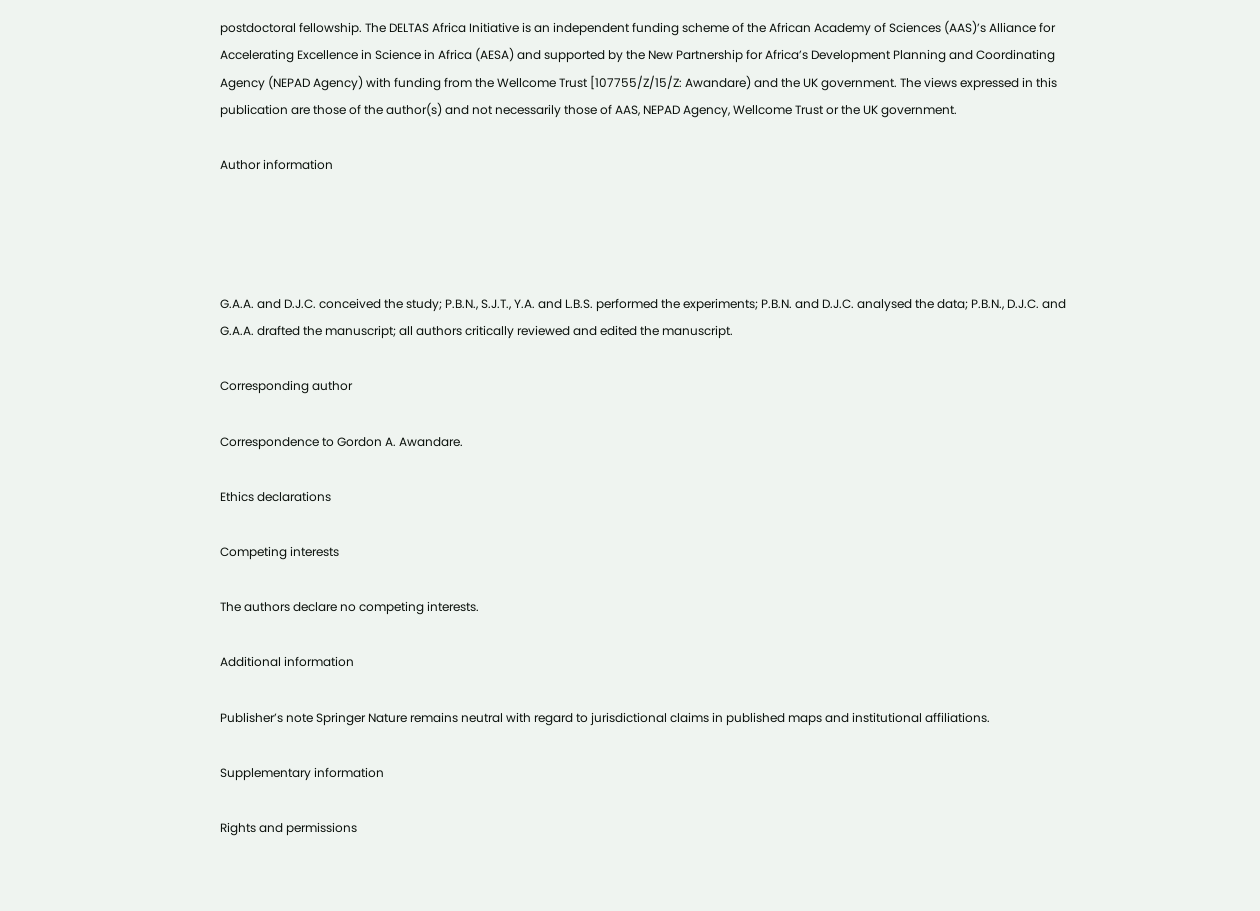postdoctoral fellowship. The DELTAS Africa Initiative is an independent funding scheme of the African Academy of Sciences (AAS)’s Alliance for Accelerating Excellence in Science in Africa (AESA) and supported by the New Partnership for Africa’s Development Planning and Coordinating Agency (NEPAD Agency) with funding from the Wellcome Trust [107755/Z/15/Z: Awandare) and the UK government. The views expressed in this publication are those of the author(s) and not necessarily those of AAS, NEPAD Agency, Wellcome Trust or the UK government.

Author information




G.A.A. and D.J.C. conceived the study; P.B.N., S.J.T., Y.A. and L.B.S. performed the experiments; P.B.N. and D.J.C. analysed the data; P.B.N., D.J.C. and G.A.A. drafted the manuscript; all authors critically reviewed and edited the manuscript.

Corresponding author

Correspondence to Gordon A. Awandare.

Ethics declarations

Competing interests

The authors declare no competing interests.

Additional information

Publisher’s note Springer Nature remains neutral with regard to jurisdictional claims in published maps and institutional affiliations.

Supplementary information

Rights and permissions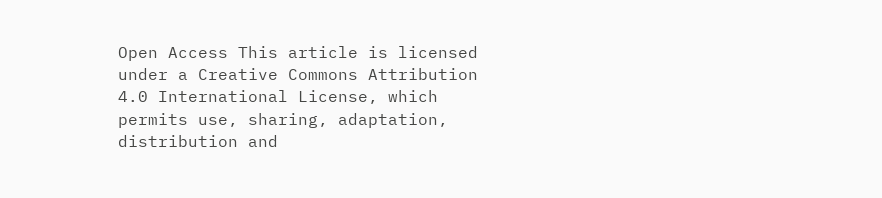Open Access This article is licensed under a Creative Commons Attribution 4.0 International License, which permits use, sharing, adaptation, distribution and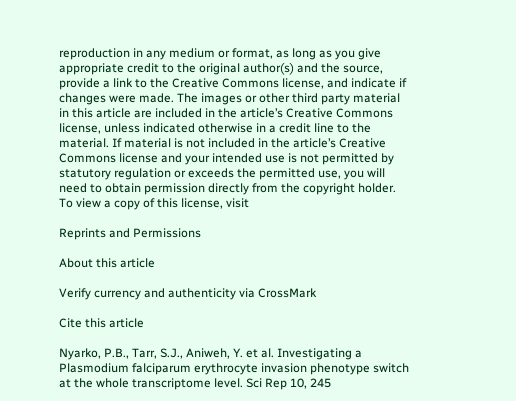reproduction in any medium or format, as long as you give appropriate credit to the original author(s) and the source, provide a link to the Creative Commons license, and indicate if changes were made. The images or other third party material in this article are included in the article’s Creative Commons license, unless indicated otherwise in a credit line to the material. If material is not included in the article’s Creative Commons license and your intended use is not permitted by statutory regulation or exceeds the permitted use, you will need to obtain permission directly from the copyright holder. To view a copy of this license, visit

Reprints and Permissions

About this article

Verify currency and authenticity via CrossMark

Cite this article

Nyarko, P.B., Tarr, S.J., Aniweh, Y. et al. Investigating a Plasmodium falciparum erythrocyte invasion phenotype switch at the whole transcriptome level. Sci Rep 10, 245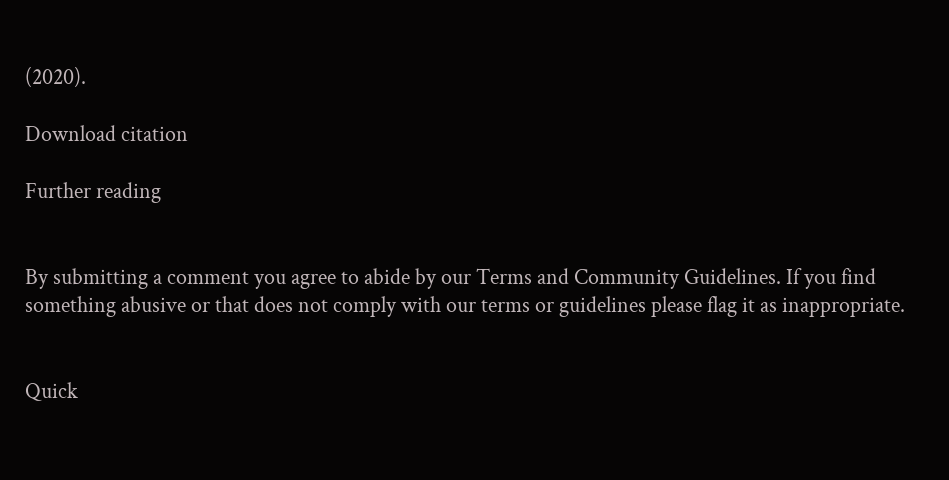(2020).

Download citation

Further reading


By submitting a comment you agree to abide by our Terms and Community Guidelines. If you find something abusive or that does not comply with our terms or guidelines please flag it as inappropriate.


Quick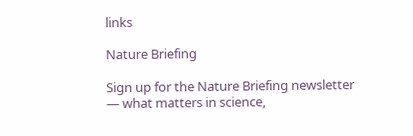links

Nature Briefing

Sign up for the Nature Briefing newsletter — what matters in science,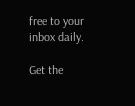free to your inbox daily.

Get the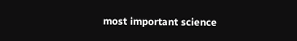most important science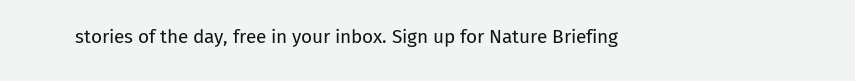stories of the day, free in your inbox. Sign up for Nature Briefing